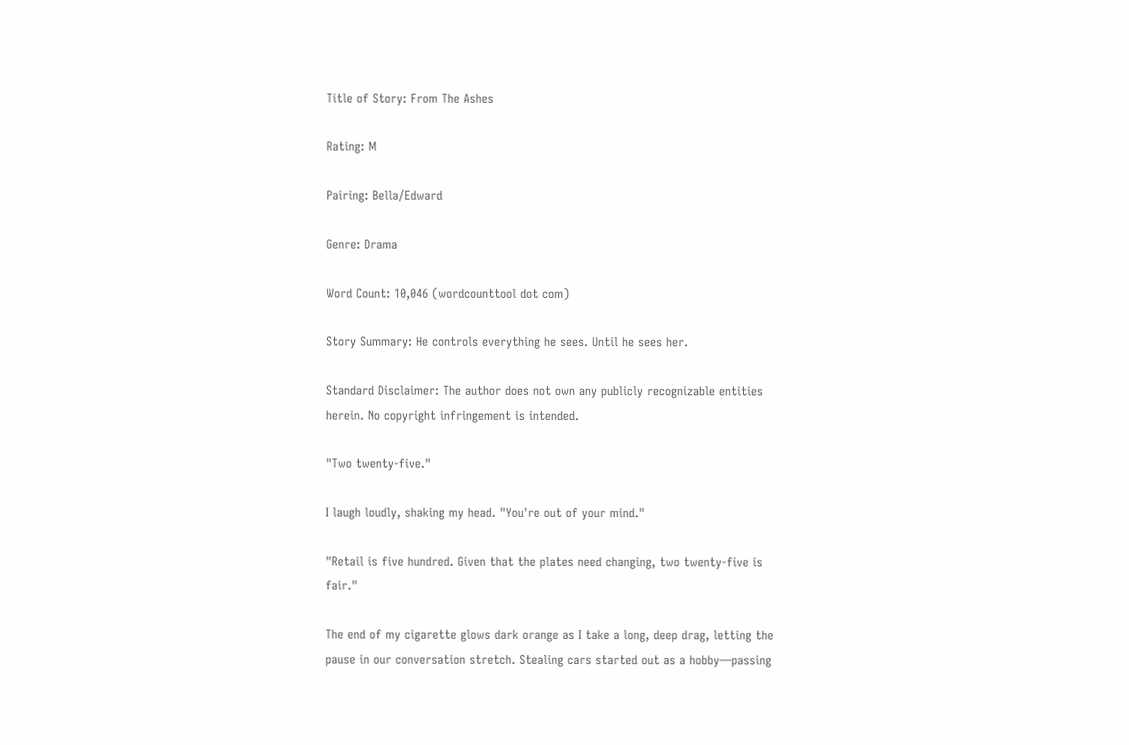Title of Story: From The Ashes

Rating: M

Pairing: Bella/Edward

Genre: Drama

Word Count: 10,046 (wordcounttool dot com)

Story Summary: He controls everything he sees. Until he sees her.

Standard Disclaimer: The author does not own any publicly recognizable entities herein. No copyright infringement is intended.

"Two twenty-five."

I laugh loudly, shaking my head. "You're out of your mind."

"Retail is five hundred. Given that the plates need changing, two twenty-five is fair."

The end of my cigarette glows dark orange as I take a long, deep drag, letting the pause in our conversation stretch. Stealing cars started out as a hobby—passing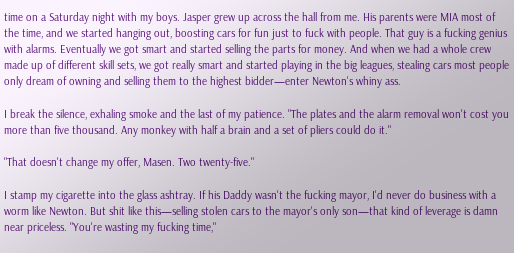time on a Saturday night with my boys. Jasper grew up across the hall from me. His parents were MIA most of the time, and we started hanging out, boosting cars for fun just to fuck with people. That guy is a fucking genius with alarms. Eventually we got smart and started selling the parts for money. And when we had a whole crew made up of different skill sets, we got really smart and started playing in the big leagues, stealing cars most people only dream of owning and selling them to the highest bidder—enter Newton's whiny ass.

I break the silence, exhaling smoke and the last of my patience. "The plates and the alarm removal won't cost you more than five thousand. Any monkey with half a brain and a set of pliers could do it."

"That doesn't change my offer, Masen. Two twenty-five."

I stamp my cigarette into the glass ashtray. If his Daddy wasn't the fucking mayor, I'd never do business with a worm like Newton. But shit like this—selling stolen cars to the mayor's only son—that kind of leverage is damn near priceless. "You're wasting my fucking time,"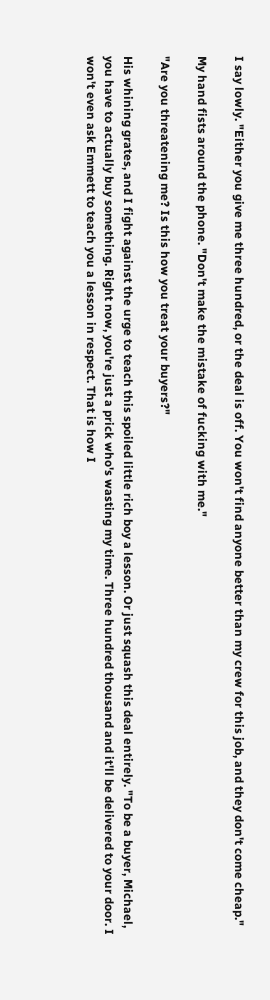I say lowly. "Either you give me three hundred, or the deal is off. You won't find anyone better than my crew for this job, and they don't come cheap."

My hand fists around the phone. "Don't make the mistake of fucking with me."

"Are you threatening me? Is this how you treat your buyers?"

His whining grates, and I fight against the urge to teach this spoiled little rich boy a lesson. Or just squash this deal entirely. "To be a buyer, Michael, you have to actually buy something. Right now, you're just a prick who's wasting my time. Three hundred thousand and it'll be delivered to your door. I won't even ask Emmett to teach you a lesson in respect. That is how I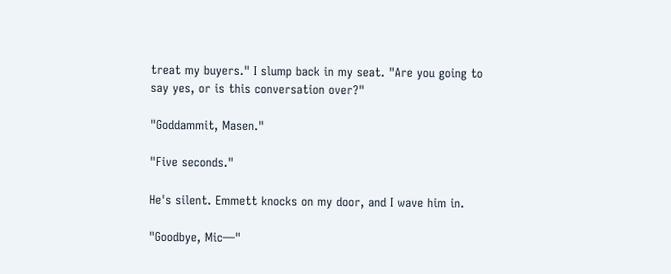treat my buyers." I slump back in my seat. "Are you going to say yes, or is this conversation over?"

"Goddammit, Masen."

"Five seconds."

He's silent. Emmett knocks on my door, and I wave him in.

"Goodbye, Mic—"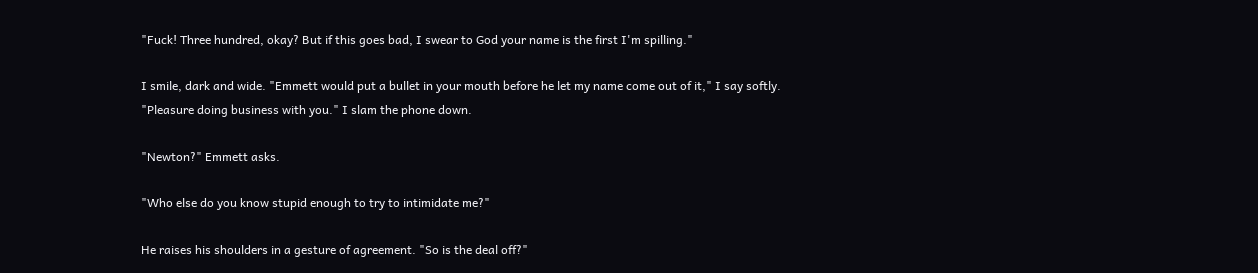"Fuck! Three hundred, okay? But if this goes bad, I swear to God your name is the first I'm spilling."

I smile, dark and wide. "Emmett would put a bullet in your mouth before he let my name come out of it," I say softly. "Pleasure doing business with you." I slam the phone down.

"Newton?" Emmett asks.

"Who else do you know stupid enough to try to intimidate me?"

He raises his shoulders in a gesture of agreement. "So is the deal off?"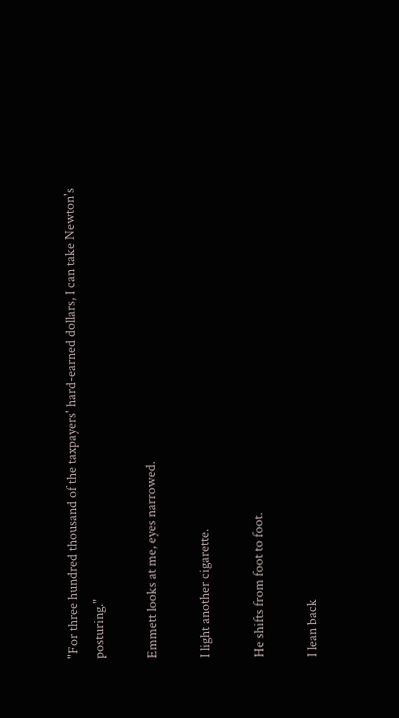"For three hundred thousand of the taxpayers' hard-earned dollars, I can take Newton's posturing."

Emmett looks at me, eyes narrowed.

I light another cigarette.

He shifts from foot to foot.

I lean back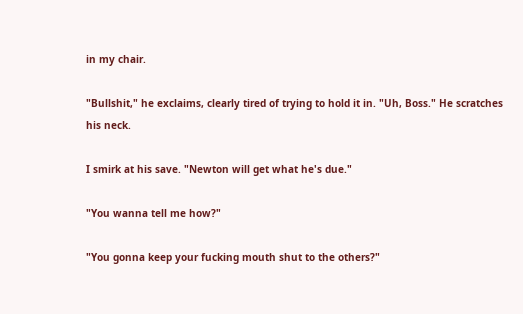in my chair.

"Bullshit," he exclaims, clearly tired of trying to hold it in. "Uh, Boss." He scratches his neck.

I smirk at his save. "Newton will get what he's due."

"You wanna tell me how?"

"You gonna keep your fucking mouth shut to the others?"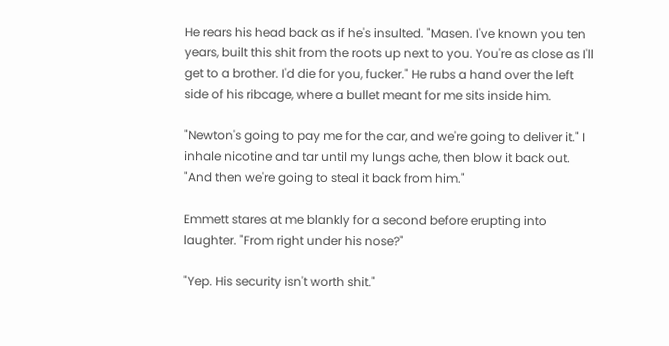He rears his head back as if he's insulted. "Masen. I've known you ten years, built this shit from the roots up next to you. You're as close as I'll get to a brother. I'd die for you, fucker." He rubs a hand over the left side of his ribcage, where a bullet meant for me sits inside him.

"Newton's going to pay me for the car, and we're going to deliver it." I inhale nicotine and tar until my lungs ache, then blow it back out. "And then we're going to steal it back from him."

Emmett stares at me blankly for a second before erupting into laughter. "From right under his nose?"

"Yep. His security isn't worth shit."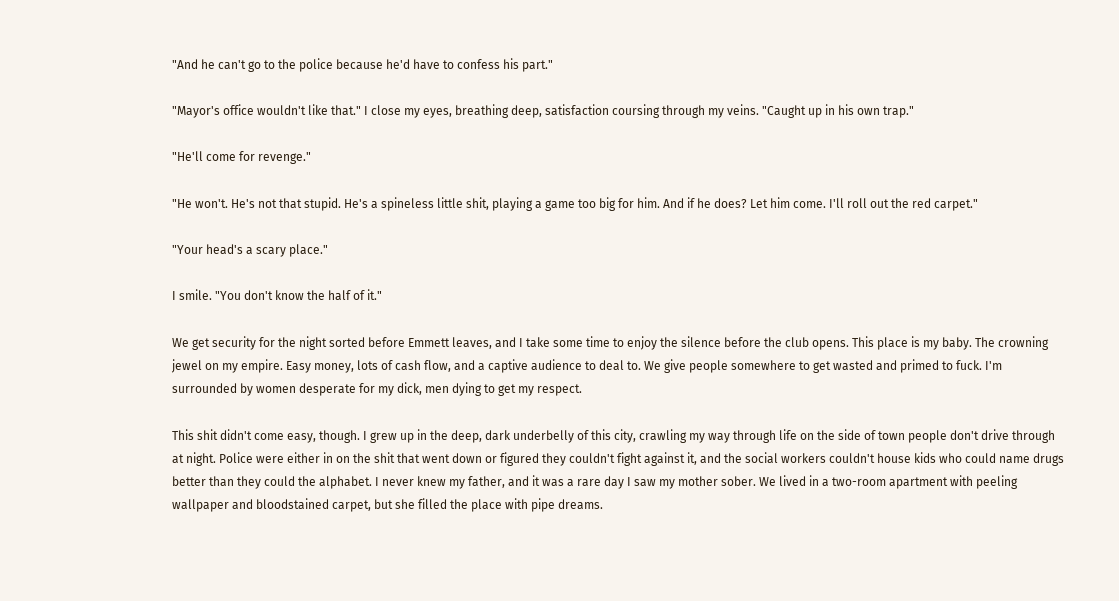"And he can't go to the police because he'd have to confess his part."

"Mayor's office wouldn't like that." I close my eyes, breathing deep, satisfaction coursing through my veins. "Caught up in his own trap."

"He'll come for revenge."

"He won't. He's not that stupid. He's a spineless little shit, playing a game too big for him. And if he does? Let him come. I'll roll out the red carpet."

"Your head's a scary place."

I smile. "You don't know the half of it."

We get security for the night sorted before Emmett leaves, and I take some time to enjoy the silence before the club opens. This place is my baby. The crowning jewel on my empire. Easy money, lots of cash flow, and a captive audience to deal to. We give people somewhere to get wasted and primed to fuck. I'm surrounded by women desperate for my dick, men dying to get my respect.

This shit didn't come easy, though. I grew up in the deep, dark underbelly of this city, crawling my way through life on the side of town people don't drive through at night. Police were either in on the shit that went down or figured they couldn't fight against it, and the social workers couldn't house kids who could name drugs better than they could the alphabet. I never knew my father, and it was a rare day I saw my mother sober. We lived in a two-room apartment with peeling wallpaper and bloodstained carpet, but she filled the place with pipe dreams.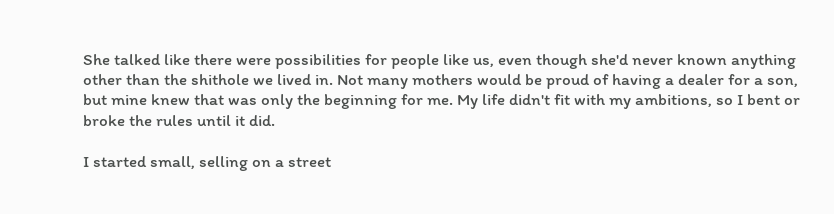She talked like there were possibilities for people like us, even though she'd never known anything other than the shithole we lived in. Not many mothers would be proud of having a dealer for a son, but mine knew that was only the beginning for me. My life didn't fit with my ambitions, so I bent or broke the rules until it did.

I started small, selling on a street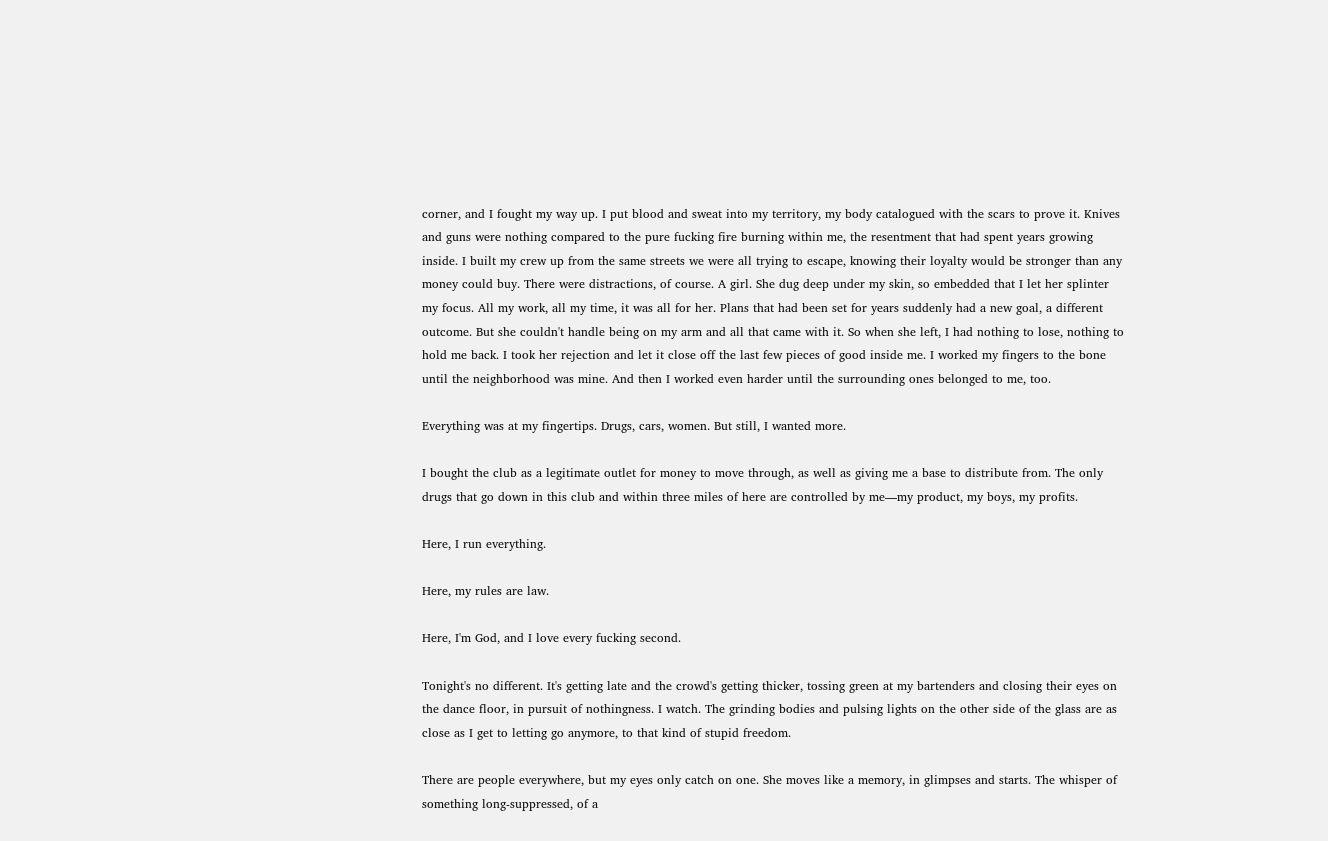corner, and I fought my way up. I put blood and sweat into my territory, my body catalogued with the scars to prove it. Knives and guns were nothing compared to the pure fucking fire burning within me, the resentment that had spent years growing inside. I built my crew up from the same streets we were all trying to escape, knowing their loyalty would be stronger than any money could buy. There were distractions, of course. A girl. She dug deep under my skin, so embedded that I let her splinter my focus. All my work, all my time, it was all for her. Plans that had been set for years suddenly had a new goal, a different outcome. But she couldn't handle being on my arm and all that came with it. So when she left, I had nothing to lose, nothing to hold me back. I took her rejection and let it close off the last few pieces of good inside me. I worked my fingers to the bone until the neighborhood was mine. And then I worked even harder until the surrounding ones belonged to me, too.

Everything was at my fingertips. Drugs, cars, women. But still, I wanted more.

I bought the club as a legitimate outlet for money to move through, as well as giving me a base to distribute from. The only drugs that go down in this club and within three miles of here are controlled by me—my product, my boys, my profits.

Here, I run everything.

Here, my rules are law.

Here, I'm God, and I love every fucking second.

Tonight's no different. It's getting late and the crowd's getting thicker, tossing green at my bartenders and closing their eyes on the dance floor, in pursuit of nothingness. I watch. The grinding bodies and pulsing lights on the other side of the glass are as close as I get to letting go anymore, to that kind of stupid freedom.

There are people everywhere, but my eyes only catch on one. She moves like a memory, in glimpses and starts. The whisper of something long-suppressed, of a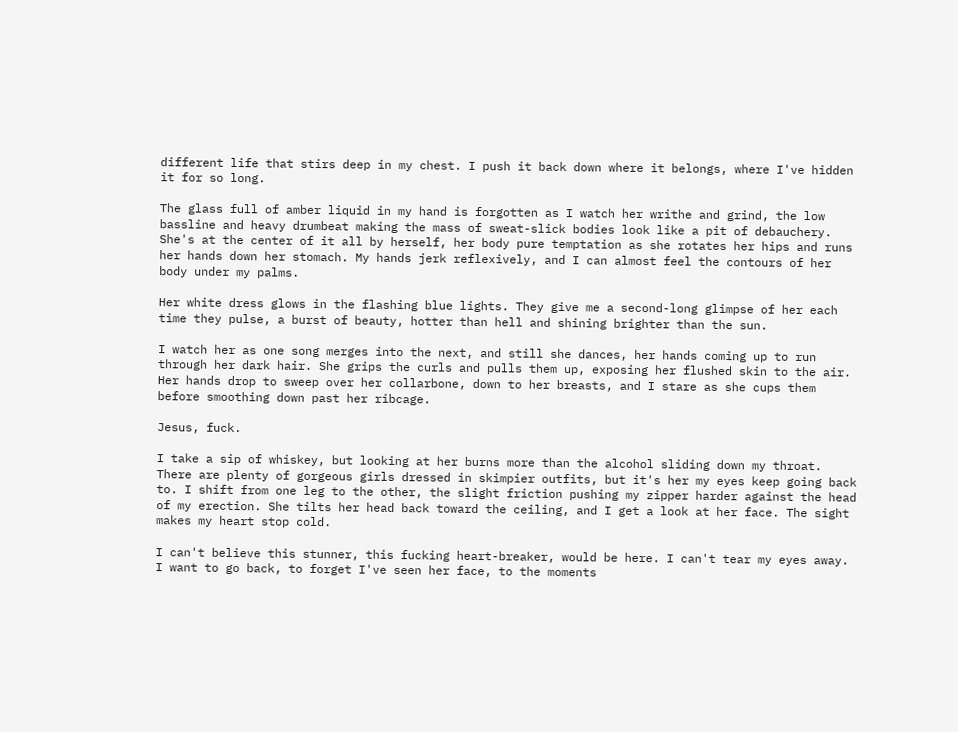different life that stirs deep in my chest. I push it back down where it belongs, where I've hidden it for so long.

The glass full of amber liquid in my hand is forgotten as I watch her writhe and grind, the low bassline and heavy drumbeat making the mass of sweat-slick bodies look like a pit of debauchery. She's at the center of it all by herself, her body pure temptation as she rotates her hips and runs her hands down her stomach. My hands jerk reflexively, and I can almost feel the contours of her body under my palms.

Her white dress glows in the flashing blue lights. They give me a second-long glimpse of her each time they pulse, a burst of beauty, hotter than hell and shining brighter than the sun.

I watch her as one song merges into the next, and still she dances, her hands coming up to run through her dark hair. She grips the curls and pulls them up, exposing her flushed skin to the air. Her hands drop to sweep over her collarbone, down to her breasts, and I stare as she cups them before smoothing down past her ribcage.

Jesus, fuck.

I take a sip of whiskey, but looking at her burns more than the alcohol sliding down my throat. There are plenty of gorgeous girls dressed in skimpier outfits, but it's her my eyes keep going back to. I shift from one leg to the other, the slight friction pushing my zipper harder against the head of my erection. She tilts her head back toward the ceiling, and I get a look at her face. The sight makes my heart stop cold.

I can't believe this stunner, this fucking heart-breaker, would be here. I can't tear my eyes away. I want to go back, to forget I've seen her face, to the moments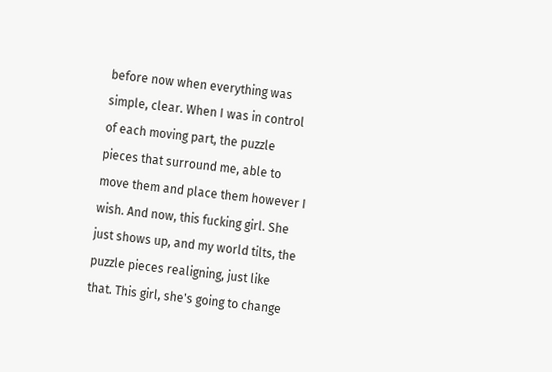before now when everything was simple, clear. When I was in control of each moving part, the puzzle pieces that surround me, able to move them and place them however I wish. And now, this fucking girl. She just shows up, and my world tilts, the puzzle pieces realigning, just like that. This girl, she's going to change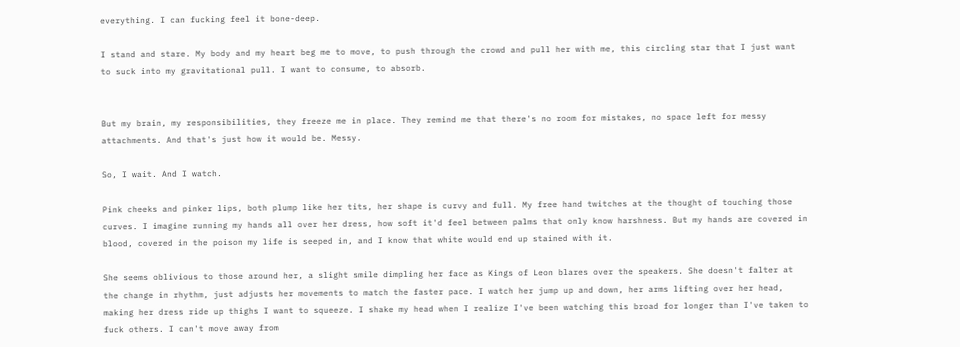everything. I can fucking feel it bone-deep.

I stand and stare. My body and my heart beg me to move, to push through the crowd and pull her with me, this circling star that I just want to suck into my gravitational pull. I want to consume, to absorb.


But my brain, my responsibilities, they freeze me in place. They remind me that there's no room for mistakes, no space left for messy attachments. And that's just how it would be. Messy.

So, I wait. And I watch.

Pink cheeks and pinker lips, both plump like her tits, her shape is curvy and full. My free hand twitches at the thought of touching those curves. I imagine running my hands all over her dress, how soft it'd feel between palms that only know harshness. But my hands are covered in blood, covered in the poison my life is seeped in, and I know that white would end up stained with it.

She seems oblivious to those around her, a slight smile dimpling her face as Kings of Leon blares over the speakers. She doesn't falter at the change in rhythm, just adjusts her movements to match the faster pace. I watch her jump up and down, her arms lifting over her head, making her dress ride up thighs I want to squeeze. I shake my head when I realize I've been watching this broad for longer than I've taken to fuck others. I can't move away from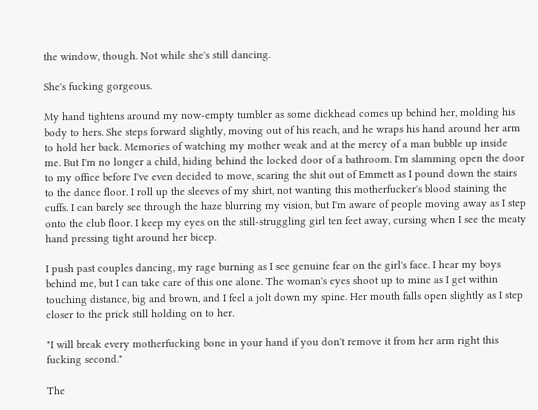the window, though. Not while she's still dancing.

She's fucking gorgeous.

My hand tightens around my now-empty tumbler as some dickhead comes up behind her, molding his body to hers. She steps forward slightly, moving out of his reach, and he wraps his hand around her arm to hold her back. Memories of watching my mother weak and at the mercy of a man bubble up inside me. But I'm no longer a child, hiding behind the locked door of a bathroom. I'm slamming open the door to my office before I've even decided to move, scaring the shit out of Emmett as I pound down the stairs to the dance floor. I roll up the sleeves of my shirt, not wanting this motherfucker's blood staining the cuffs. I can barely see through the haze blurring my vision, but I'm aware of people moving away as I step onto the club floor. I keep my eyes on the still-struggling girl ten feet away, cursing when I see the meaty hand pressing tight around her bicep.

I push past couples dancing, my rage burning as I see genuine fear on the girl's face. I hear my boys behind me, but I can take care of this one alone. The woman's eyes shoot up to mine as I get within touching distance, big and brown, and I feel a jolt down my spine. Her mouth falls open slightly as I step closer to the prick still holding on to her.

"I will break every motherfucking bone in your hand if you don't remove it from her arm right this fucking second."

The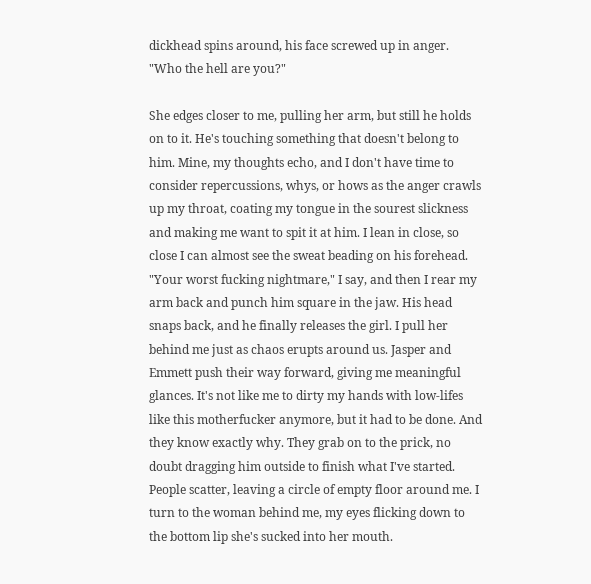dickhead spins around, his face screwed up in anger. "Who the hell are you?"

She edges closer to me, pulling her arm, but still he holds on to it. He's touching something that doesn't belong to him. Mine, my thoughts echo, and I don't have time to consider repercussions, whys, or hows as the anger crawls up my throat, coating my tongue in the sourest slickness and making me want to spit it at him. I lean in close, so close I can almost see the sweat beading on his forehead. "Your worst fucking nightmare," I say, and then I rear my arm back and punch him square in the jaw. His head snaps back, and he finally releases the girl. I pull her behind me just as chaos erupts around us. Jasper and Emmett push their way forward, giving me meaningful glances. It's not like me to dirty my hands with low-lifes like this motherfucker anymore, but it had to be done. And they know exactly why. They grab on to the prick, no doubt dragging him outside to finish what I've started. People scatter, leaving a circle of empty floor around me. I turn to the woman behind me, my eyes flicking down to the bottom lip she's sucked into her mouth.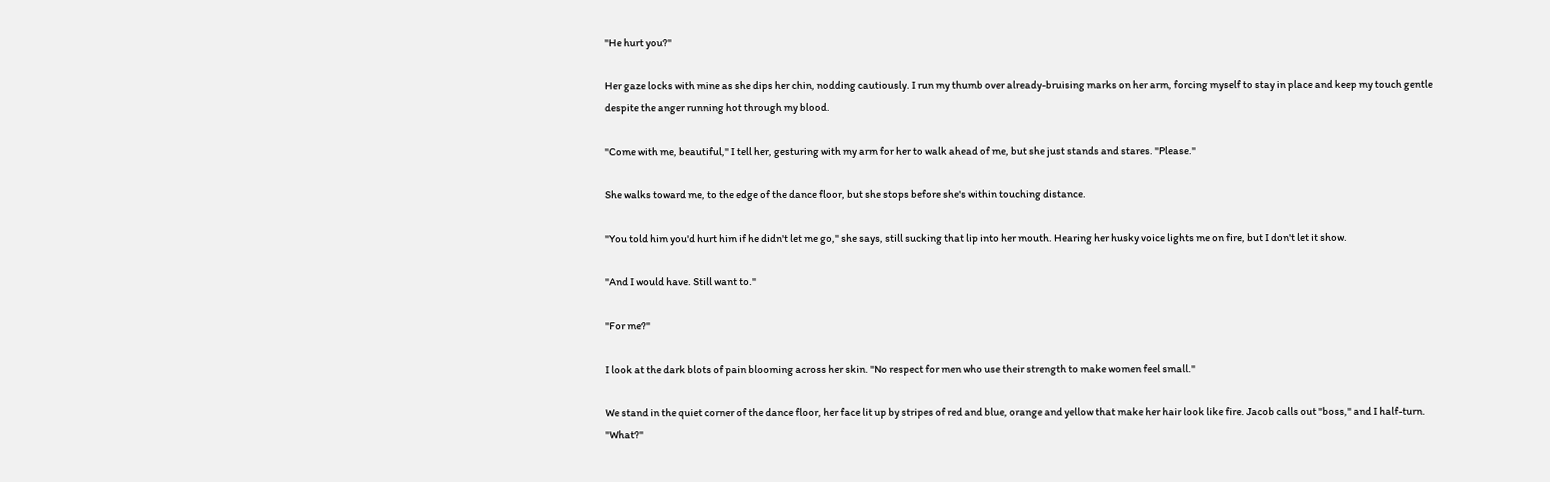"He hurt you?"

Her gaze locks with mine as she dips her chin, nodding cautiously. I run my thumb over already-bruising marks on her arm, forcing myself to stay in place and keep my touch gentle despite the anger running hot through my blood.

"Come with me, beautiful," I tell her, gesturing with my arm for her to walk ahead of me, but she just stands and stares. "Please."

She walks toward me, to the edge of the dance floor, but she stops before she's within touching distance.

"You told him you'd hurt him if he didn't let me go," she says, still sucking that lip into her mouth. Hearing her husky voice lights me on fire, but I don't let it show.

"And I would have. Still want to."

"For me?"

I look at the dark blots of pain blooming across her skin. "No respect for men who use their strength to make women feel small."

We stand in the quiet corner of the dance floor, her face lit up by stripes of red and blue, orange and yellow that make her hair look like fire. Jacob calls out "boss," and I half-turn. "What?"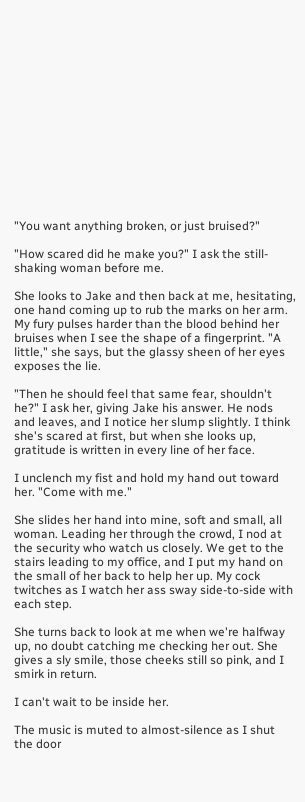"You want anything broken, or just bruised?"

"How scared did he make you?" I ask the still-shaking woman before me.

She looks to Jake and then back at me, hesitating, one hand coming up to rub the marks on her arm. My fury pulses harder than the blood behind her bruises when I see the shape of a fingerprint. "A little," she says, but the glassy sheen of her eyes exposes the lie.

"Then he should feel that same fear, shouldn't he?" I ask her, giving Jake his answer. He nods and leaves, and I notice her slump slightly. I think she's scared at first, but when she looks up, gratitude is written in every line of her face.

I unclench my fist and hold my hand out toward her. "Come with me."

She slides her hand into mine, soft and small, all woman. Leading her through the crowd, I nod at the security who watch us closely. We get to the stairs leading to my office, and I put my hand on the small of her back to help her up. My cock twitches as I watch her ass sway side-to-side with each step.

She turns back to look at me when we're halfway up, no doubt catching me checking her out. She gives a sly smile, those cheeks still so pink, and I smirk in return.

I can't wait to be inside her.

The music is muted to almost-silence as I shut the door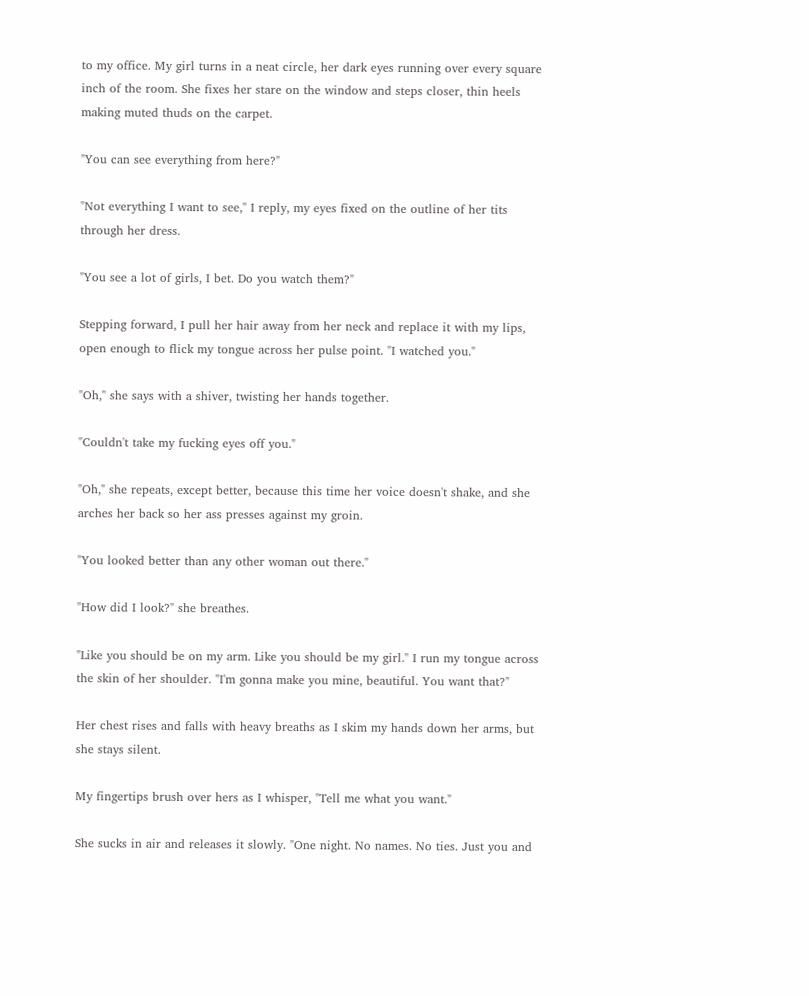to my office. My girl turns in a neat circle, her dark eyes running over every square inch of the room. She fixes her stare on the window and steps closer, thin heels making muted thuds on the carpet.

"You can see everything from here?"

"Not everything I want to see," I reply, my eyes fixed on the outline of her tits through her dress.

"You see a lot of girls, I bet. Do you watch them?"

Stepping forward, I pull her hair away from her neck and replace it with my lips, open enough to flick my tongue across her pulse point. "I watched you."

"Oh," she says with a shiver, twisting her hands together.

"Couldn't take my fucking eyes off you."

"Oh," she repeats, except better, because this time her voice doesn't shake, and she arches her back so her ass presses against my groin.

"You looked better than any other woman out there."

"How did I look?" she breathes.

"Like you should be on my arm. Like you should be my girl." I run my tongue across the skin of her shoulder. "I'm gonna make you mine, beautiful. You want that?"

Her chest rises and falls with heavy breaths as I skim my hands down her arms, but she stays silent.

My fingertips brush over hers as I whisper, "Tell me what you want."

She sucks in air and releases it slowly. "One night. No names. No ties. Just you and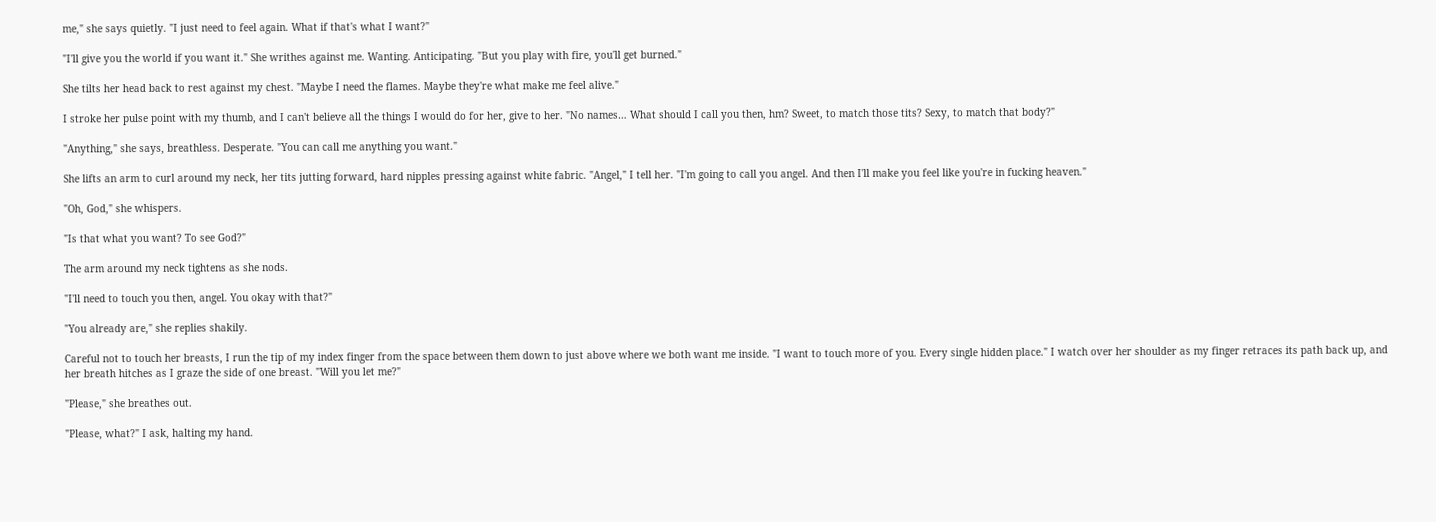me," she says quietly. "I just need to feel again. What if that's what I want?"

"I'll give you the world if you want it." She writhes against me. Wanting. Anticipating. "But you play with fire, you'll get burned."

She tilts her head back to rest against my chest. "Maybe I need the flames. Maybe they're what make me feel alive."

I stroke her pulse point with my thumb, and I can't believe all the things I would do for her, give to her. "No names… What should I call you then, hm? Sweet, to match those tits? Sexy, to match that body?"

"Anything," she says, breathless. Desperate. "You can call me anything you want."

She lifts an arm to curl around my neck, her tits jutting forward, hard nipples pressing against white fabric. "Angel," I tell her. "I'm going to call you angel. And then I'll make you feel like you're in fucking heaven."

"Oh, God," she whispers.

"Is that what you want? To see God?"

The arm around my neck tightens as she nods.

"I'll need to touch you then, angel. You okay with that?"

"You already are," she replies shakily.

Careful not to touch her breasts, I run the tip of my index finger from the space between them down to just above where we both want me inside. "I want to touch more of you. Every single hidden place." I watch over her shoulder as my finger retraces its path back up, and her breath hitches as I graze the side of one breast. "Will you let me?"

"Please," she breathes out.

"Please, what?" I ask, halting my hand.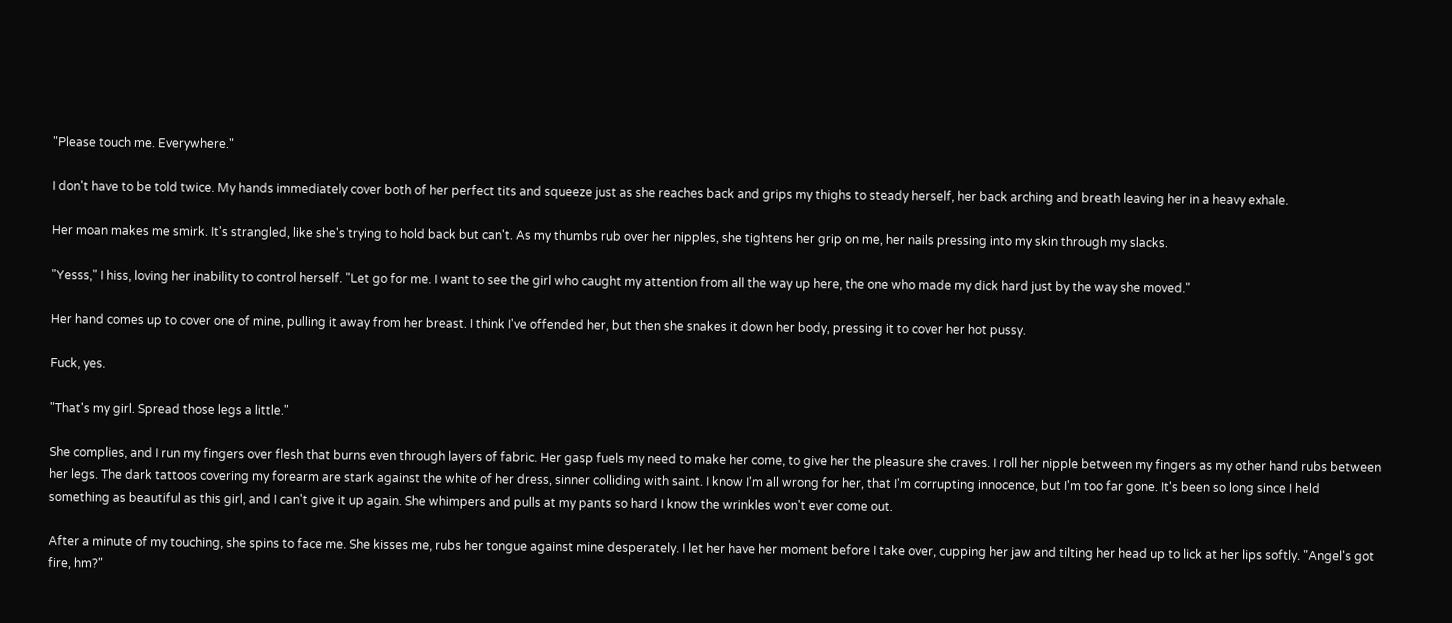"Please touch me. Everywhere."

I don't have to be told twice. My hands immediately cover both of her perfect tits and squeeze just as she reaches back and grips my thighs to steady herself, her back arching and breath leaving her in a heavy exhale.

Her moan makes me smirk. It's strangled, like she's trying to hold back but can't. As my thumbs rub over her nipples, she tightens her grip on me, her nails pressing into my skin through my slacks.

"Yesss," I hiss, loving her inability to control herself. "Let go for me. I want to see the girl who caught my attention from all the way up here, the one who made my dick hard just by the way she moved."

Her hand comes up to cover one of mine, pulling it away from her breast. I think I've offended her, but then she snakes it down her body, pressing it to cover her hot pussy.

Fuck, yes.

"That's my girl. Spread those legs a little."

She complies, and I run my fingers over flesh that burns even through layers of fabric. Her gasp fuels my need to make her come, to give her the pleasure she craves. I roll her nipple between my fingers as my other hand rubs between her legs. The dark tattoos covering my forearm are stark against the white of her dress, sinner colliding with saint. I know I'm all wrong for her, that I'm corrupting innocence, but I'm too far gone. It's been so long since I held something as beautiful as this girl, and I can't give it up again. She whimpers and pulls at my pants so hard I know the wrinkles won't ever come out.

After a minute of my touching, she spins to face me. She kisses me, rubs her tongue against mine desperately. I let her have her moment before I take over, cupping her jaw and tilting her head up to lick at her lips softly. "Angel's got fire, hm?"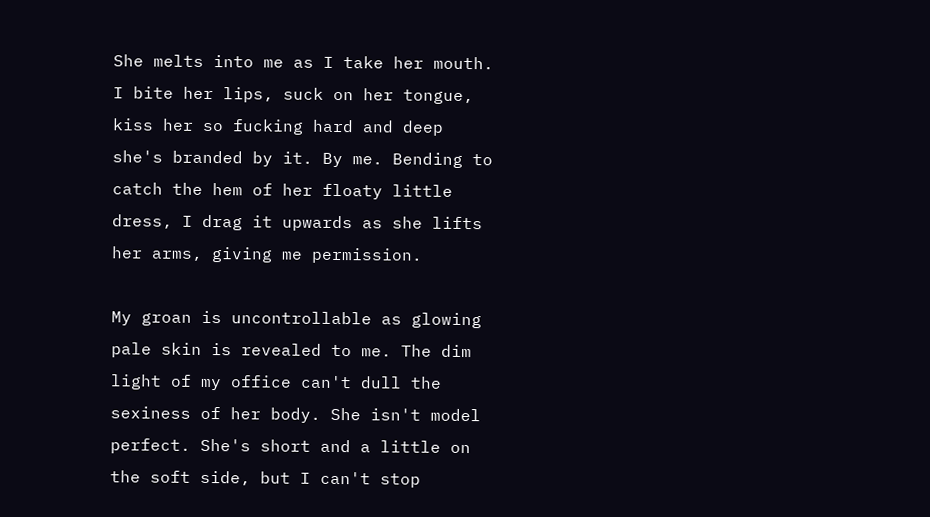She melts into me as I take her mouth. I bite her lips, suck on her tongue, kiss her so fucking hard and deep she's branded by it. By me. Bending to catch the hem of her floaty little dress, I drag it upwards as she lifts her arms, giving me permission.

My groan is uncontrollable as glowing pale skin is revealed to me. The dim light of my office can't dull the sexiness of her body. She isn't model perfect. She's short and a little on the soft side, but I can't stop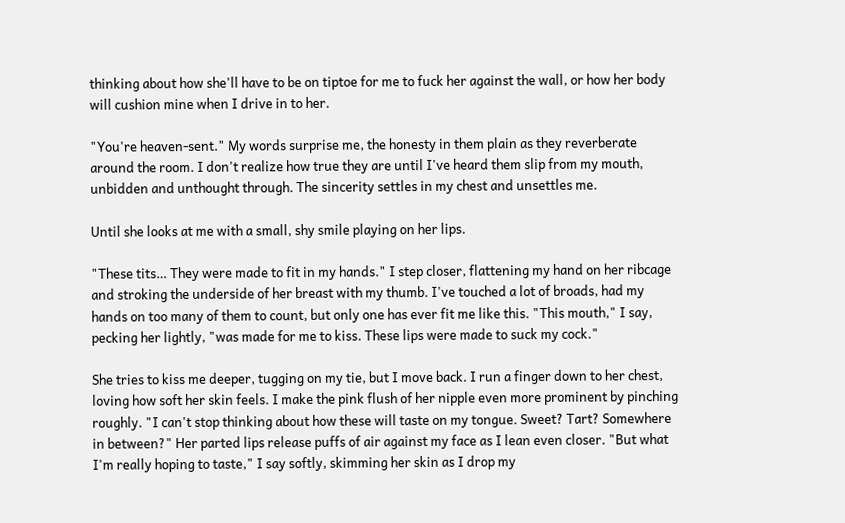thinking about how she'll have to be on tiptoe for me to fuck her against the wall, or how her body will cushion mine when I drive in to her.

"You're heaven-sent." My words surprise me, the honesty in them plain as they reverberate around the room. I don't realize how true they are until I've heard them slip from my mouth, unbidden and unthought through. The sincerity settles in my chest and unsettles me.

Until she looks at me with a small, shy smile playing on her lips.

"These tits… They were made to fit in my hands." I step closer, flattening my hand on her ribcage and stroking the underside of her breast with my thumb. I've touched a lot of broads, had my hands on too many of them to count, but only one has ever fit me like this. "This mouth," I say, pecking her lightly, "was made for me to kiss. These lips were made to suck my cock."

She tries to kiss me deeper, tugging on my tie, but I move back. I run a finger down to her chest, loving how soft her skin feels. I make the pink flush of her nipple even more prominent by pinching roughly. "I can't stop thinking about how these will taste on my tongue. Sweet? Tart? Somewhere in between?" Her parted lips release puffs of air against my face as I lean even closer. "But what I'm really hoping to taste," I say softly, skimming her skin as I drop my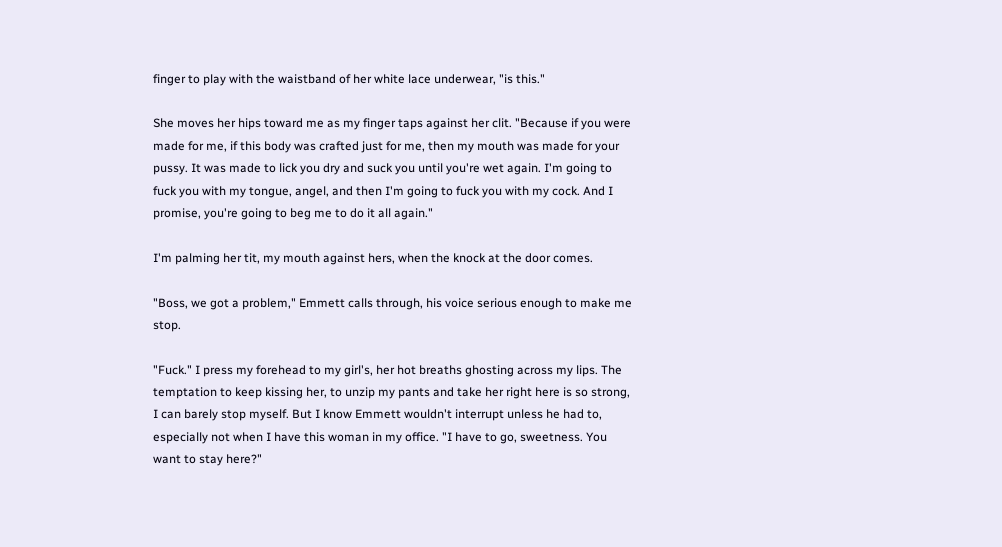finger to play with the waistband of her white lace underwear, "is this."

She moves her hips toward me as my finger taps against her clit. "Because if you were made for me, if this body was crafted just for me, then my mouth was made for your pussy. It was made to lick you dry and suck you until you're wet again. I'm going to fuck you with my tongue, angel, and then I'm going to fuck you with my cock. And I promise, you're going to beg me to do it all again."

I'm palming her tit, my mouth against hers, when the knock at the door comes.

"Boss, we got a problem," Emmett calls through, his voice serious enough to make me stop.

"Fuck." I press my forehead to my girl's, her hot breaths ghosting across my lips. The temptation to keep kissing her, to unzip my pants and take her right here is so strong, I can barely stop myself. But I know Emmett wouldn't interrupt unless he had to, especially not when I have this woman in my office. "I have to go, sweetness. You want to stay here?"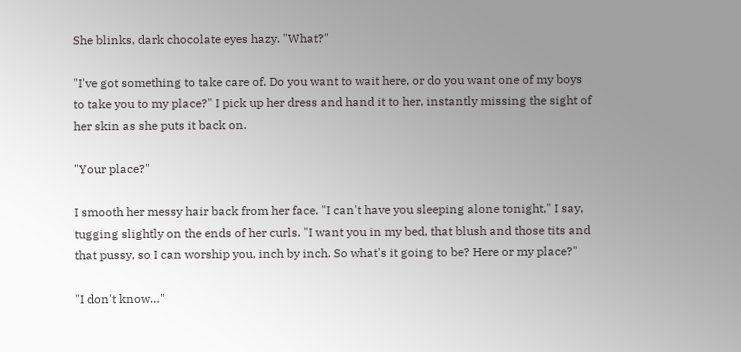She blinks, dark chocolate eyes hazy. "What?"

"I've got something to take care of. Do you want to wait here, or do you want one of my boys to take you to my place?" I pick up her dress and hand it to her, instantly missing the sight of her skin as she puts it back on.

"Your place?"

I smooth her messy hair back from her face. "I can't have you sleeping alone tonight," I say, tugging slightly on the ends of her curls. "I want you in my bed, that blush and those tits and that pussy, so I can worship you, inch by inch. So what's it going to be? Here or my place?"

"I don't know…"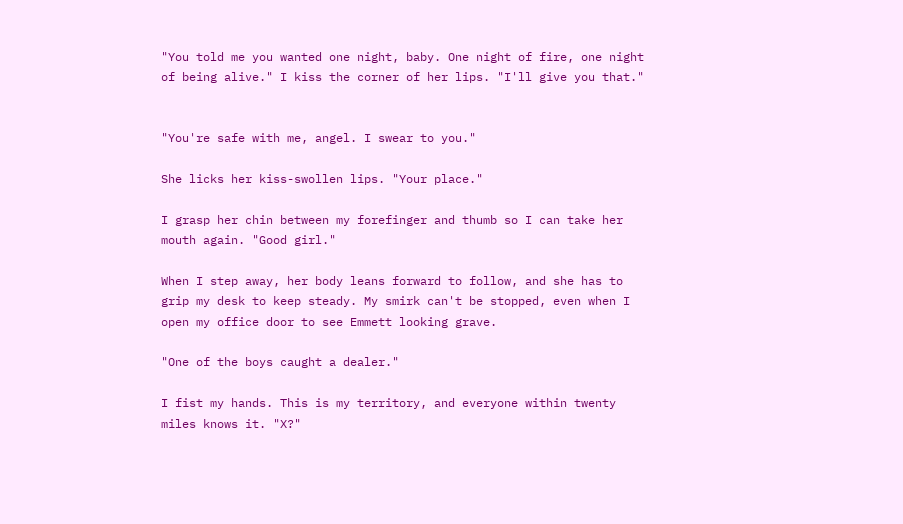"You told me you wanted one night, baby. One night of fire, one night of being alive." I kiss the corner of her lips. "I'll give you that."


"You're safe with me, angel. I swear to you."

She licks her kiss-swollen lips. "Your place."

I grasp her chin between my forefinger and thumb so I can take her mouth again. "Good girl."

When I step away, her body leans forward to follow, and she has to grip my desk to keep steady. My smirk can't be stopped, even when I open my office door to see Emmett looking grave.

"One of the boys caught a dealer."

I fist my hands. This is my territory, and everyone within twenty miles knows it. "X?"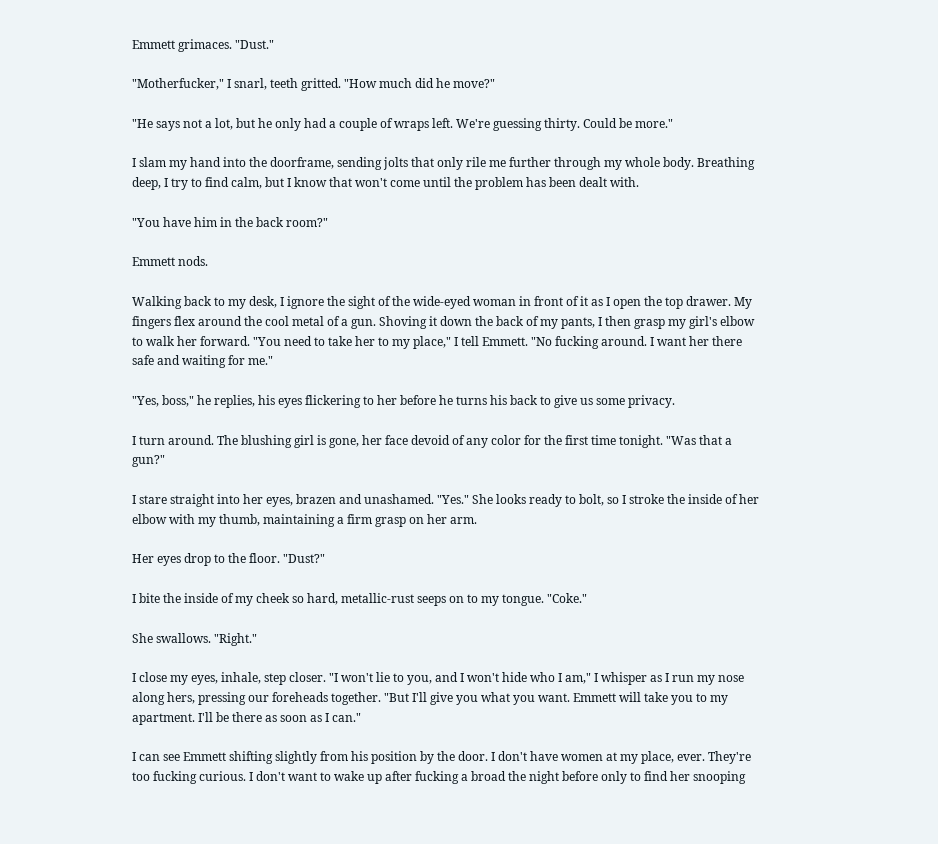Emmett grimaces. "Dust."

"Motherfucker," I snarl, teeth gritted. "How much did he move?"

"He says not a lot, but he only had a couple of wraps left. We're guessing thirty. Could be more."

I slam my hand into the doorframe, sending jolts that only rile me further through my whole body. Breathing deep, I try to find calm, but I know that won't come until the problem has been dealt with.

"You have him in the back room?"

Emmett nods.

Walking back to my desk, I ignore the sight of the wide-eyed woman in front of it as I open the top drawer. My fingers flex around the cool metal of a gun. Shoving it down the back of my pants, I then grasp my girl's elbow to walk her forward. "You need to take her to my place," I tell Emmett. "No fucking around. I want her there safe and waiting for me."

"Yes, boss," he replies, his eyes flickering to her before he turns his back to give us some privacy.

I turn around. The blushing girl is gone, her face devoid of any color for the first time tonight. "Was that a gun?"

I stare straight into her eyes, brazen and unashamed. "Yes." She looks ready to bolt, so I stroke the inside of her elbow with my thumb, maintaining a firm grasp on her arm.

Her eyes drop to the floor. "Dust?"

I bite the inside of my cheek so hard, metallic-rust seeps on to my tongue. "Coke."

She swallows. "Right."

I close my eyes, inhale, step closer. "I won't lie to you, and I won't hide who I am," I whisper as I run my nose along hers, pressing our foreheads together. "But I'll give you what you want. Emmett will take you to my apartment. I'll be there as soon as I can."

I can see Emmett shifting slightly from his position by the door. I don't have women at my place, ever. They're too fucking curious. I don't want to wake up after fucking a broad the night before only to find her snooping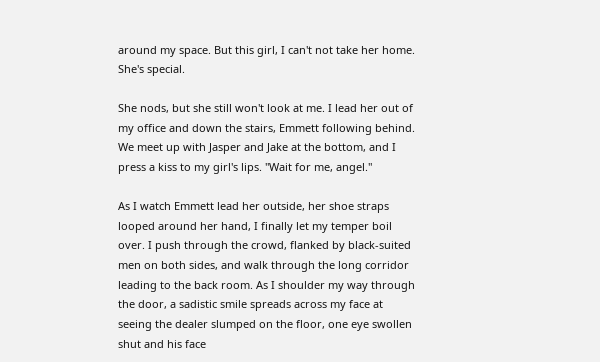around my space. But this girl, I can't not take her home. She's special.

She nods, but she still won't look at me. I lead her out of my office and down the stairs, Emmett following behind. We meet up with Jasper and Jake at the bottom, and I press a kiss to my girl's lips. "Wait for me, angel."

As I watch Emmett lead her outside, her shoe straps looped around her hand, I finally let my temper boil over. I push through the crowd, flanked by black-suited men on both sides, and walk through the long corridor leading to the back room. As I shoulder my way through the door, a sadistic smile spreads across my face at seeing the dealer slumped on the floor, one eye swollen shut and his face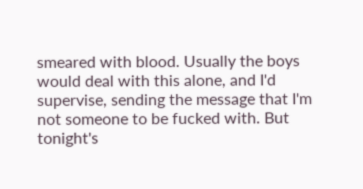smeared with blood. Usually the boys would deal with this alone, and I'd supervise, sending the message that I'm not someone to be fucked with. But tonight's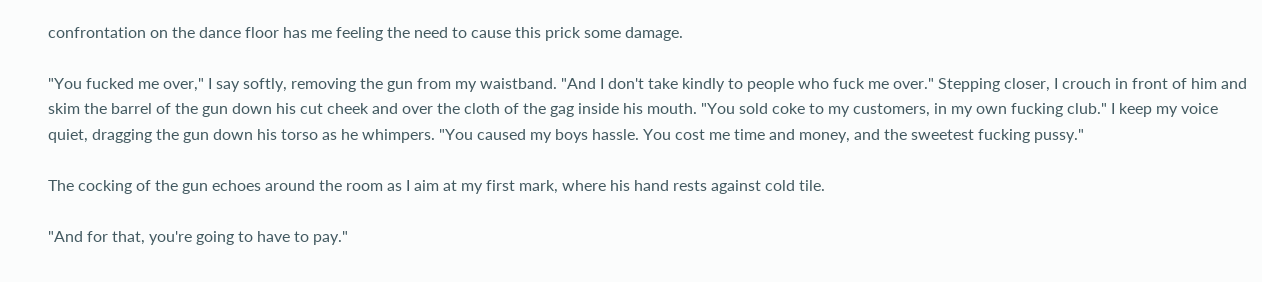confrontation on the dance floor has me feeling the need to cause this prick some damage.

"You fucked me over," I say softly, removing the gun from my waistband. "And I don't take kindly to people who fuck me over." Stepping closer, I crouch in front of him and skim the barrel of the gun down his cut cheek and over the cloth of the gag inside his mouth. "You sold coke to my customers, in my own fucking club." I keep my voice quiet, dragging the gun down his torso as he whimpers. "You caused my boys hassle. You cost me time and money, and the sweetest fucking pussy."

The cocking of the gun echoes around the room as I aim at my first mark, where his hand rests against cold tile.

"And for that, you're going to have to pay."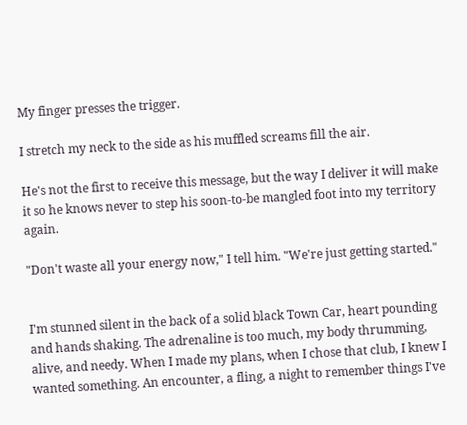My finger presses the trigger.

I stretch my neck to the side as his muffled screams fill the air.

He's not the first to receive this message, but the way I deliver it will make it so he knows never to step his soon-to-be mangled foot into my territory again.

"Don't waste all your energy now," I tell him. "We're just getting started."


I'm stunned silent in the back of a solid black Town Car, heart pounding and hands shaking. The adrenaline is too much, my body thrumming, alive, and needy. When I made my plans, when I chose that club, I knew I wanted something. An encounter, a fling, a night to remember things I've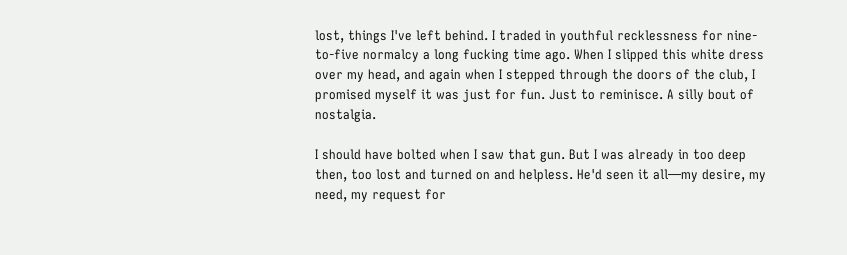lost, things I've left behind. I traded in youthful recklessness for nine-to-five normalcy a long fucking time ago. When I slipped this white dress over my head, and again when I stepped through the doors of the club, I promised myself it was just for fun. Just to reminisce. A silly bout of nostalgia.

I should have bolted when I saw that gun. But I was already in too deep then, too lost and turned on and helpless. He'd seen it all—my desire, my need, my request for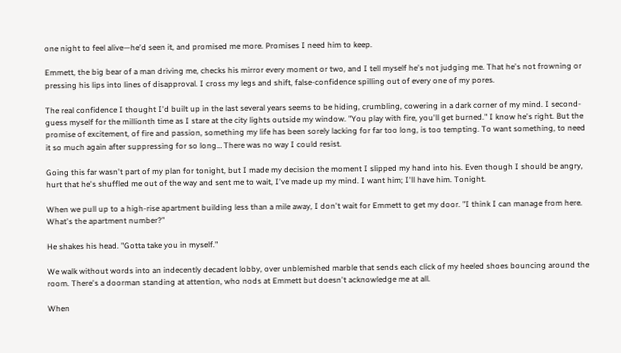one night to feel alive—he'd seen it, and promised me more. Promises I need him to keep.

Emmett, the big bear of a man driving me, checks his mirror every moment or two, and I tell myself he's not judging me. That he's not frowning or pressing his lips into lines of disapproval. I cross my legs and shift, false-confidence spilling out of every one of my pores.

The real confidence I thought I'd built up in the last several years seems to be hiding, crumbling, cowering in a dark corner of my mind. I second-guess myself for the millionth time as I stare at the city lights outside my window. "You play with fire, you'll get burned." I know he's right. But the promise of excitement, of fire and passion, something my life has been sorely lacking for far too long, is too tempting. To want something, to need it so much again after suppressing for so long… There was no way I could resist.

Going this far wasn't part of my plan for tonight, but I made my decision the moment I slipped my hand into his. Even though I should be angry, hurt that he's shuffled me out of the way and sent me to wait, I've made up my mind. I want him; I'll have him. Tonight.

When we pull up to a high-rise apartment building less than a mile away, I don't wait for Emmett to get my door. "I think I can manage from here. What's the apartment number?"

He shakes his head. "Gotta take you in myself."

We walk without words into an indecently decadent lobby, over unblemished marble that sends each click of my heeled shoes bouncing around the room. There's a doorman standing at attention, who nods at Emmett but doesn't acknowledge me at all.

When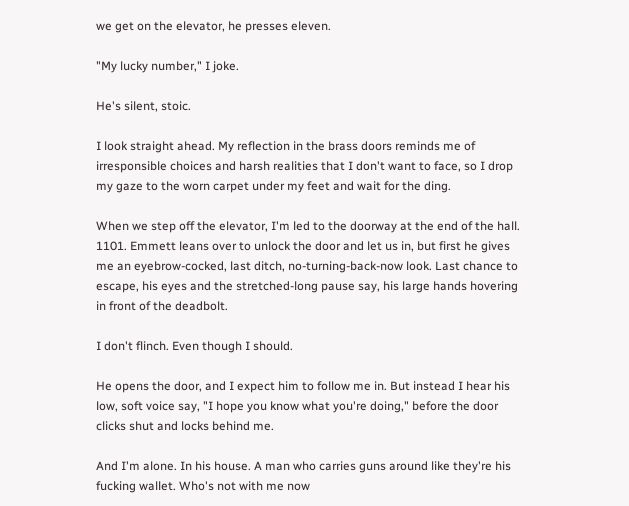we get on the elevator, he presses eleven.

"My lucky number," I joke.

He's silent, stoic.

I look straight ahead. My reflection in the brass doors reminds me of irresponsible choices and harsh realities that I don't want to face, so I drop my gaze to the worn carpet under my feet and wait for the ding.

When we step off the elevator, I'm led to the doorway at the end of the hall. 1101. Emmett leans over to unlock the door and let us in, but first he gives me an eyebrow-cocked, last ditch, no-turning-back-now look. Last chance to escape, his eyes and the stretched-long pause say, his large hands hovering in front of the deadbolt.

I don't flinch. Even though I should.

He opens the door, and I expect him to follow me in. But instead I hear his low, soft voice say, "I hope you know what you're doing," before the door clicks shut and locks behind me.

And I'm alone. In his house. A man who carries guns around like they're his fucking wallet. Who's not with me now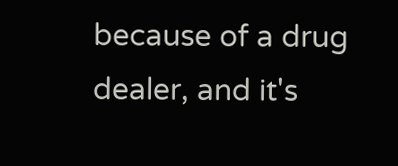because of a drug dealer, and it's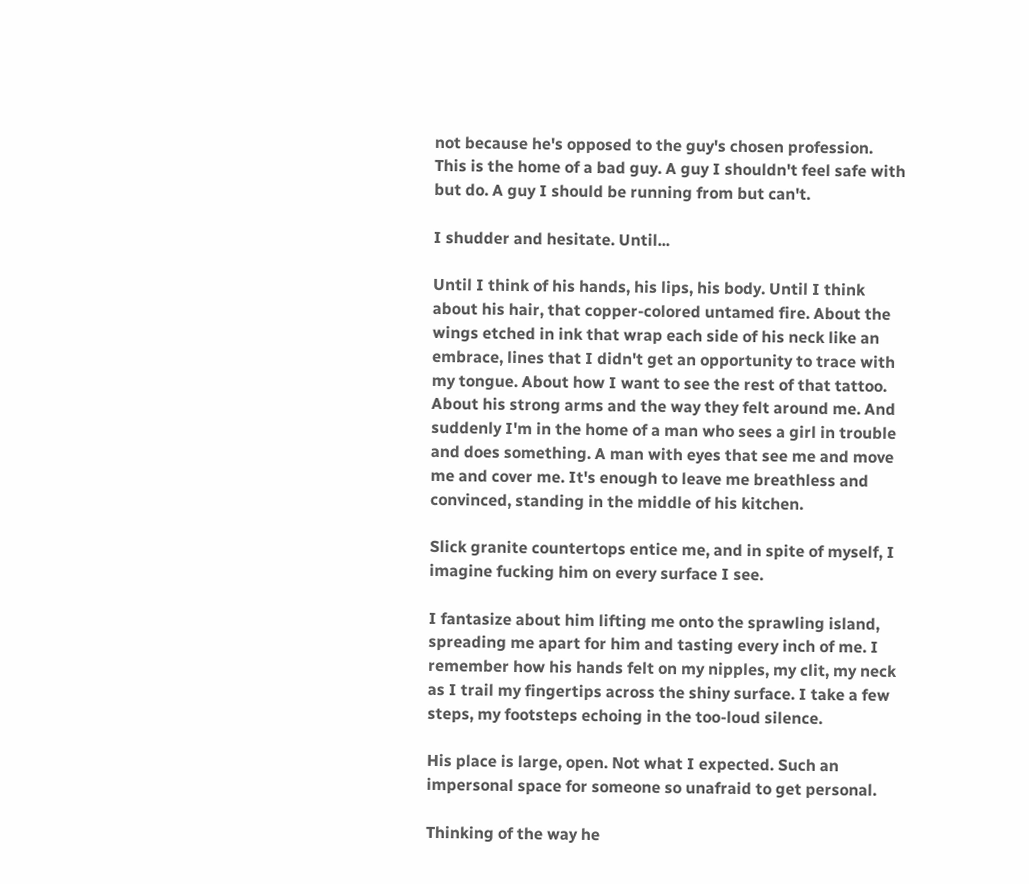not because he's opposed to the guy's chosen profession. This is the home of a bad guy. A guy I shouldn't feel safe with but do. A guy I should be running from but can't.

I shudder and hesitate. Until...

Until I think of his hands, his lips, his body. Until I think about his hair, that copper-colored untamed fire. About the wings etched in ink that wrap each side of his neck like an embrace, lines that I didn't get an opportunity to trace with my tongue. About how I want to see the rest of that tattoo. About his strong arms and the way they felt around me. And suddenly I'm in the home of a man who sees a girl in trouble and does something. A man with eyes that see me and move me and cover me. It's enough to leave me breathless and convinced, standing in the middle of his kitchen.

Slick granite countertops entice me, and in spite of myself, I imagine fucking him on every surface I see.

I fantasize about him lifting me onto the sprawling island, spreading me apart for him and tasting every inch of me. I remember how his hands felt on my nipples, my clit, my neck as I trail my fingertips across the shiny surface. I take a few steps, my footsteps echoing in the too-loud silence.

His place is large, open. Not what I expected. Such an impersonal space for someone so unafraid to get personal.

Thinking of the way he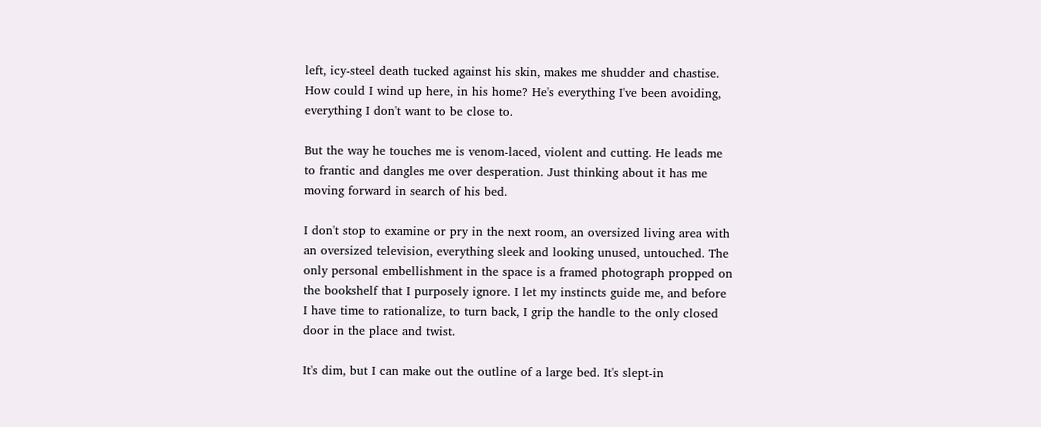left, icy-steel death tucked against his skin, makes me shudder and chastise. How could I wind up here, in his home? He's everything I've been avoiding, everything I don't want to be close to.

But the way he touches me is venom-laced, violent and cutting. He leads me to frantic and dangles me over desperation. Just thinking about it has me moving forward in search of his bed.

I don't stop to examine or pry in the next room, an oversized living area with an oversized television, everything sleek and looking unused, untouched. The only personal embellishment in the space is a framed photograph propped on the bookshelf that I purposely ignore. I let my instincts guide me, and before I have time to rationalize, to turn back, I grip the handle to the only closed door in the place and twist.

It's dim, but I can make out the outline of a large bed. It's slept-in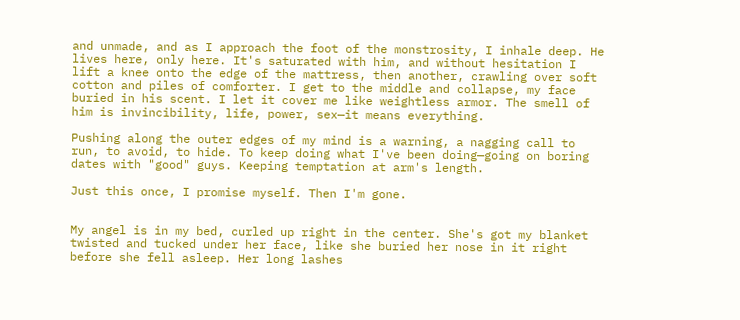and unmade, and as I approach the foot of the monstrosity, I inhale deep. He lives here, only here. It's saturated with him, and without hesitation I lift a knee onto the edge of the mattress, then another, crawling over soft cotton and piles of comforter. I get to the middle and collapse, my face buried in his scent. I let it cover me like weightless armor. The smell of him is invincibility, life, power, sex—it means everything.

Pushing along the outer edges of my mind is a warning, a nagging call to run, to avoid, to hide. To keep doing what I've been doing—going on boring dates with "good" guys. Keeping temptation at arm's length.

Just this once, I promise myself. Then I'm gone.


My angel is in my bed, curled up right in the center. She's got my blanket twisted and tucked under her face, like she buried her nose in it right before she fell asleep. Her long lashes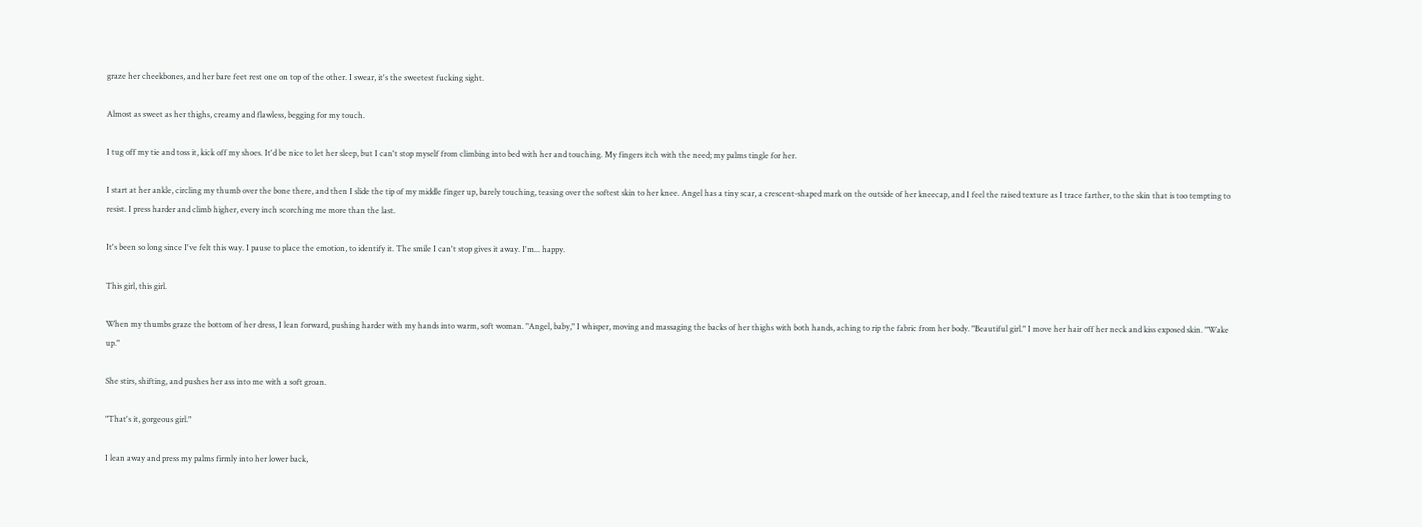graze her cheekbones, and her bare feet rest one on top of the other. I swear, it's the sweetest fucking sight.

Almost as sweet as her thighs, creamy and flawless, begging for my touch.

I tug off my tie and toss it, kick off my shoes. It'd be nice to let her sleep, but I can't stop myself from climbing into bed with her and touching. My fingers itch with the need; my palms tingle for her.

I start at her ankle, circling my thumb over the bone there, and then I slide the tip of my middle finger up, barely touching, teasing over the softest skin to her knee. Angel has a tiny scar, a crescent-shaped mark on the outside of her kneecap, and I feel the raised texture as I trace farther, to the skin that is too tempting to resist. I press harder and climb higher, every inch scorching me more than the last.

It's been so long since I've felt this way. I pause to place the emotion, to identify it. The smile I can't stop gives it away. I'm... happy.

This girl, this girl.

When my thumbs graze the bottom of her dress, I lean forward, pushing harder with my hands into warm, soft woman. "Angel, baby," I whisper, moving and massaging the backs of her thighs with both hands, aching to rip the fabric from her body. "Beautiful girl." I move her hair off her neck and kiss exposed skin. "Wake up."

She stirs, shifting, and pushes her ass into me with a soft groan.

"That's it, gorgeous girl."

I lean away and press my palms firmly into her lower back,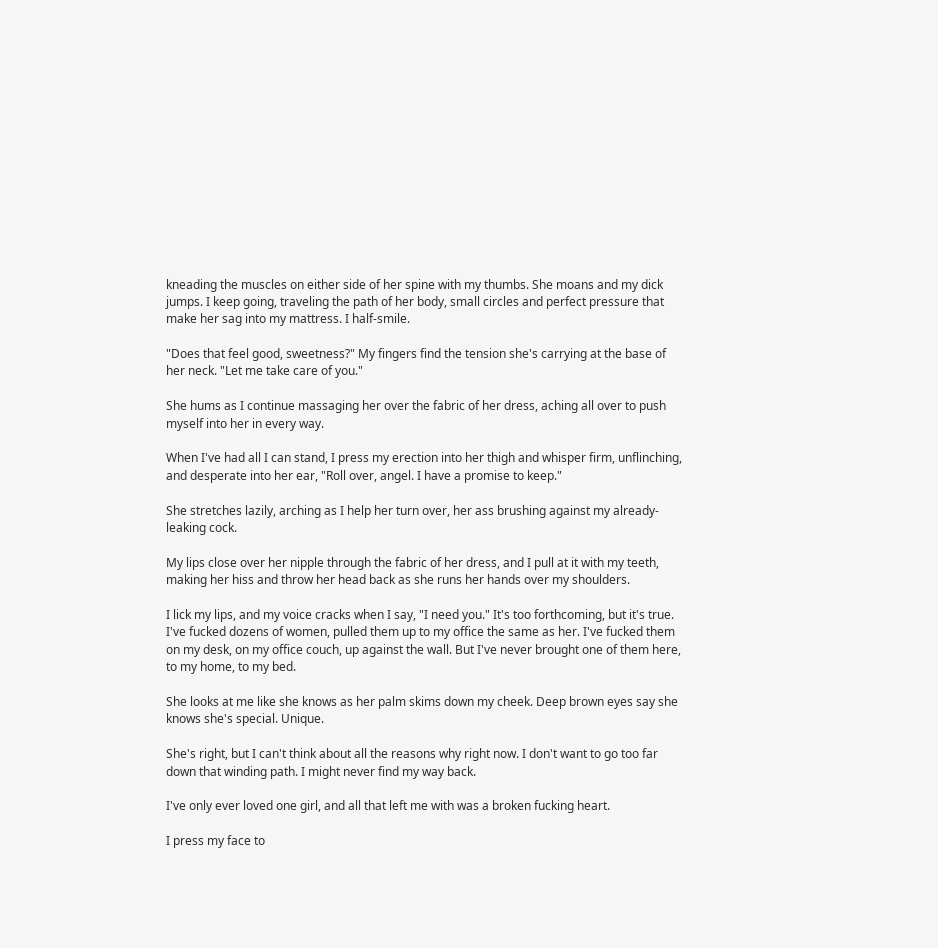kneading the muscles on either side of her spine with my thumbs. She moans and my dick jumps. I keep going, traveling the path of her body, small circles and perfect pressure that make her sag into my mattress. I half-smile.

"Does that feel good, sweetness?" My fingers find the tension she's carrying at the base of her neck. "Let me take care of you."

She hums as I continue massaging her over the fabric of her dress, aching all over to push myself into her in every way.

When I've had all I can stand, I press my erection into her thigh and whisper firm, unflinching, and desperate into her ear, "Roll over, angel. I have a promise to keep."

She stretches lazily, arching as I help her turn over, her ass brushing against my already-leaking cock.

My lips close over her nipple through the fabric of her dress, and I pull at it with my teeth, making her hiss and throw her head back as she runs her hands over my shoulders.

I lick my lips, and my voice cracks when I say, "I need you." It's too forthcoming, but it's true. I've fucked dozens of women, pulled them up to my office the same as her. I've fucked them on my desk, on my office couch, up against the wall. But I've never brought one of them here, to my home, to my bed.

She looks at me like she knows as her palm skims down my cheek. Deep brown eyes say she knows she's special. Unique.

She's right, but I can't think about all the reasons why right now. I don't want to go too far down that winding path. I might never find my way back.

I've only ever loved one girl, and all that left me with was a broken fucking heart.

I press my face to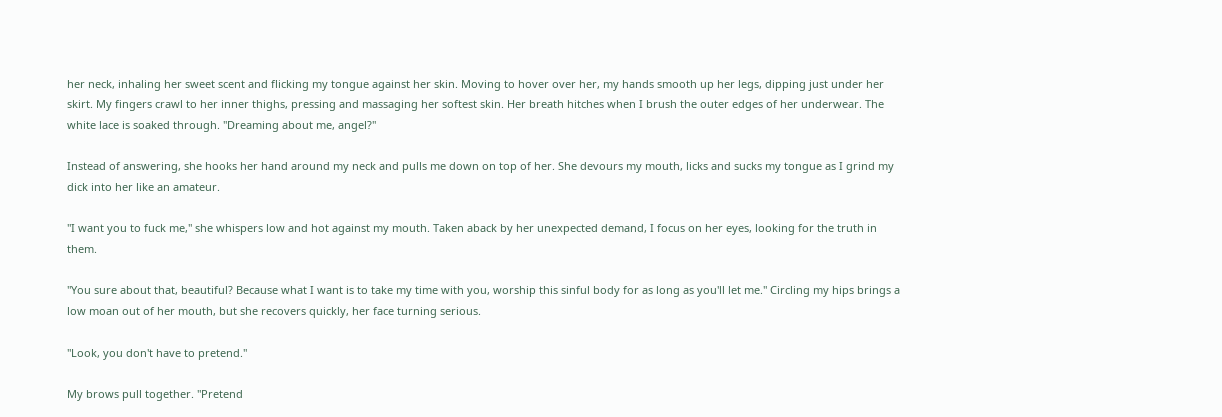her neck, inhaling her sweet scent and flicking my tongue against her skin. Moving to hover over her, my hands smooth up her legs, dipping just under her skirt. My fingers crawl to her inner thighs, pressing and massaging her softest skin. Her breath hitches when I brush the outer edges of her underwear. The white lace is soaked through. "Dreaming about me, angel?"

Instead of answering, she hooks her hand around my neck and pulls me down on top of her. She devours my mouth, licks and sucks my tongue as I grind my dick into her like an amateur.

"I want you to fuck me," she whispers low and hot against my mouth. Taken aback by her unexpected demand, I focus on her eyes, looking for the truth in them.

"You sure about that, beautiful? Because what I want is to take my time with you, worship this sinful body for as long as you'll let me." Circling my hips brings a low moan out of her mouth, but she recovers quickly, her face turning serious.

"Look, you don't have to pretend."

My brows pull together. "Pretend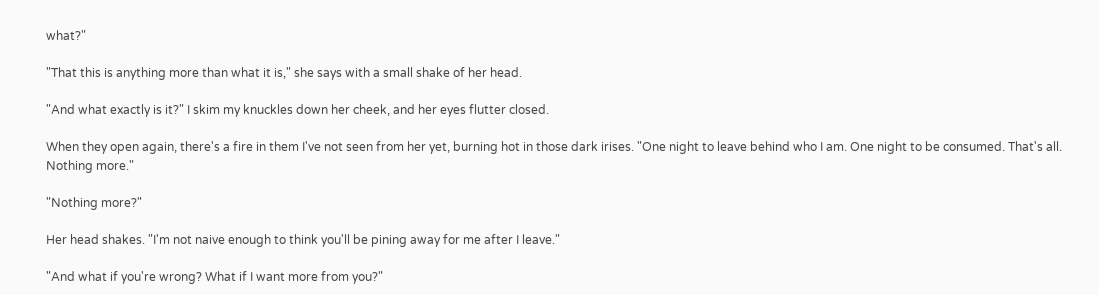what?"

"That this is anything more than what it is," she says with a small shake of her head.

"And what exactly is it?" I skim my knuckles down her cheek, and her eyes flutter closed.

When they open again, there's a fire in them I've not seen from her yet, burning hot in those dark irises. "One night to leave behind who I am. One night to be consumed. That's all. Nothing more."

"Nothing more?"

Her head shakes. "I'm not naive enough to think you'll be pining away for me after I leave."

"And what if you're wrong? What if I want more from you?"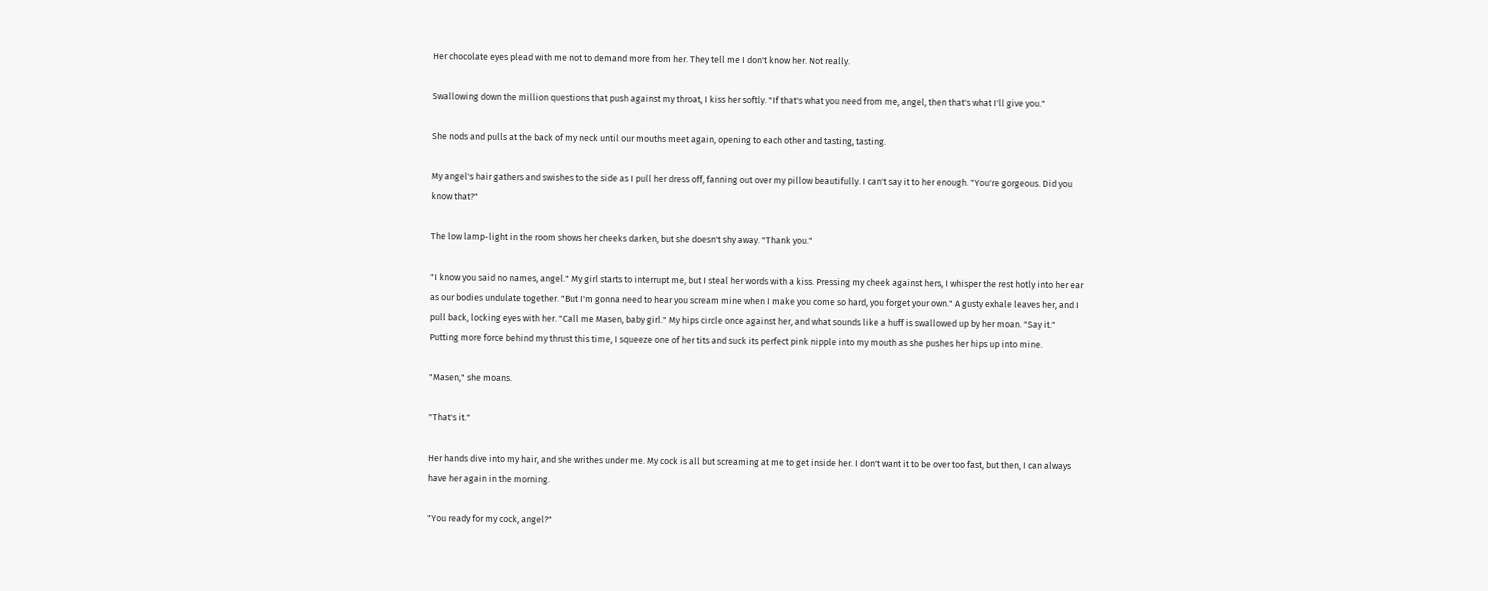Her chocolate eyes plead with me not to demand more from her. They tell me I don't know her. Not really.

Swallowing down the million questions that push against my throat, I kiss her softly. "If that's what you need from me, angel, then that's what I'll give you."

She nods and pulls at the back of my neck until our mouths meet again, opening to each other and tasting, tasting.

My angel's hair gathers and swishes to the side as I pull her dress off, fanning out over my pillow beautifully. I can't say it to her enough. "You're gorgeous. Did you know that?"

The low lamp-light in the room shows her cheeks darken, but she doesn't shy away. "Thank you."

"I know you said no names, angel." My girl starts to interrupt me, but I steal her words with a kiss. Pressing my cheek against hers, I whisper the rest hotly into her ear as our bodies undulate together. "But I'm gonna need to hear you scream mine when I make you come so hard, you forget your own." A gusty exhale leaves her, and I pull back, locking eyes with her. "Call me Masen, baby girl." My hips circle once against her, and what sounds like a huff is swallowed up by her moan. "Say it." Putting more force behind my thrust this time, I squeeze one of her tits and suck its perfect pink nipple into my mouth as she pushes her hips up into mine.

"Masen," she moans.

"That's it."

Her hands dive into my hair, and she writhes under me. My cock is all but screaming at me to get inside her. I don't want it to be over too fast, but then, I can always have her again in the morning.

"You ready for my cock, angel?"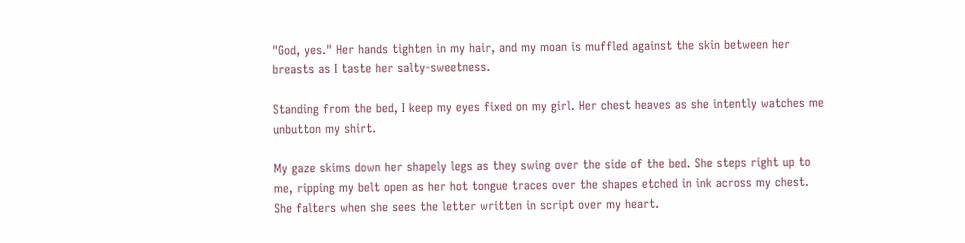"God, yes." Her hands tighten in my hair, and my moan is muffled against the skin between her breasts as I taste her salty-sweetness.

Standing from the bed, I keep my eyes fixed on my girl. Her chest heaves as she intently watches me unbutton my shirt.

My gaze skims down her shapely legs as they swing over the side of the bed. She steps right up to me, ripping my belt open as her hot tongue traces over the shapes etched in ink across my chest. She falters when she sees the letter written in script over my heart.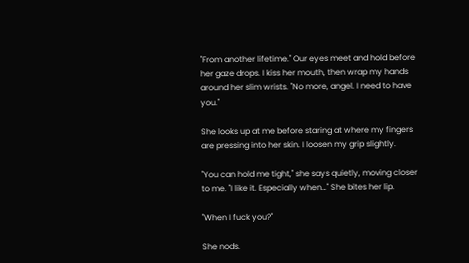"From another lifetime." Our eyes meet and hold before her gaze drops. I kiss her mouth, then wrap my hands around her slim wrists. "No more, angel. I need to have you."

She looks up at me before staring at where my fingers are pressing into her skin. I loosen my grip slightly.

"You can hold me tight," she says quietly, moving closer to me. "I like it. Especially when…" She bites her lip.

"When I fuck you?"

She nods.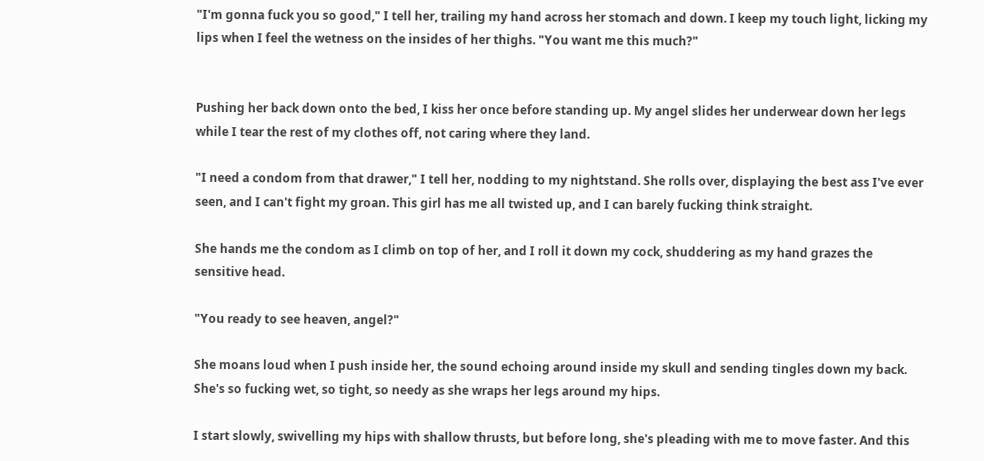"I'm gonna fuck you so good," I tell her, trailing my hand across her stomach and down. I keep my touch light, licking my lips when I feel the wetness on the insides of her thighs. "You want me this much?"


Pushing her back down onto the bed, I kiss her once before standing up. My angel slides her underwear down her legs while I tear the rest of my clothes off, not caring where they land.

"I need a condom from that drawer," I tell her, nodding to my nightstand. She rolls over, displaying the best ass I've ever seen, and I can't fight my groan. This girl has me all twisted up, and I can barely fucking think straight.

She hands me the condom as I climb on top of her, and I roll it down my cock, shuddering as my hand grazes the sensitive head.

"You ready to see heaven, angel?"

She moans loud when I push inside her, the sound echoing around inside my skull and sending tingles down my back. She's so fucking wet, so tight, so needy as she wraps her legs around my hips.

I start slowly, swivelling my hips with shallow thrusts, but before long, she's pleading with me to move faster. And this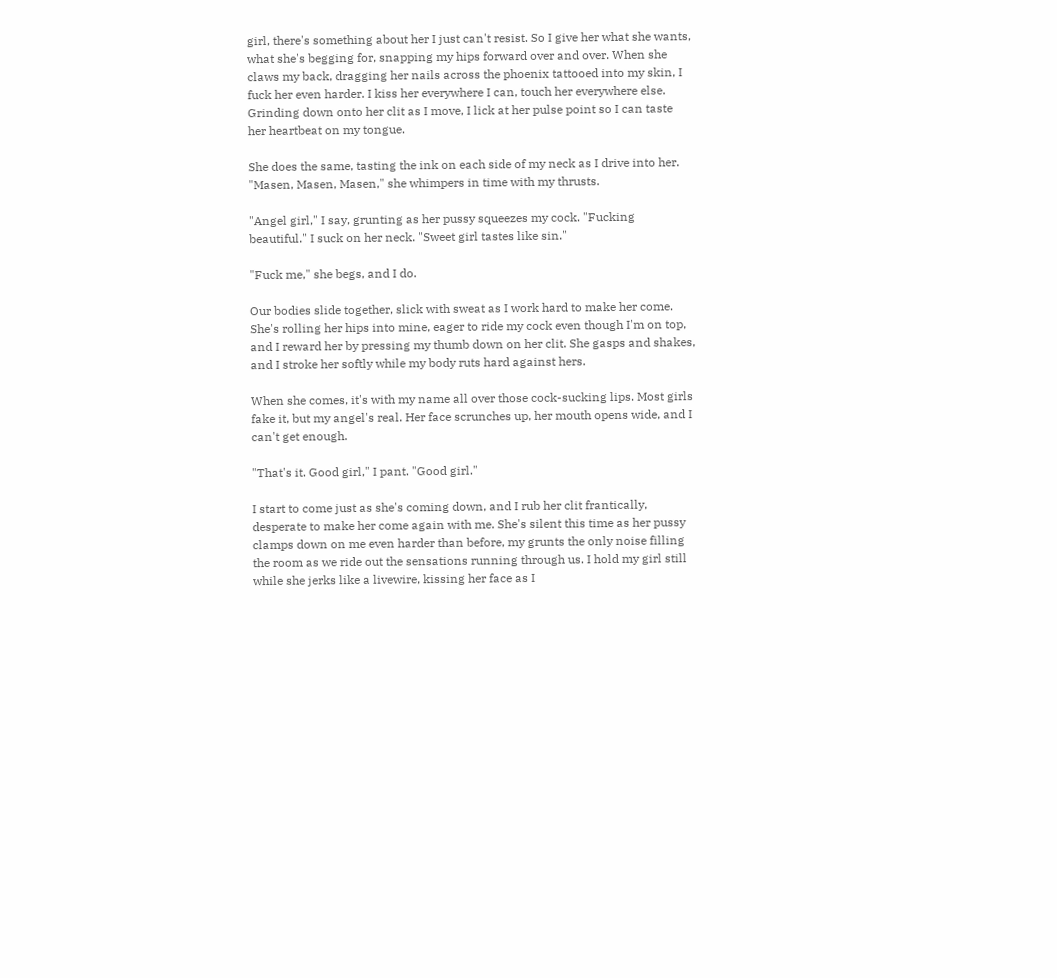girl, there's something about her I just can't resist. So I give her what she wants, what she's begging for, snapping my hips forward over and over. When she claws my back, dragging her nails across the phoenix tattooed into my skin, I fuck her even harder. I kiss her everywhere I can, touch her everywhere else. Grinding down onto her clit as I move, I lick at her pulse point so I can taste her heartbeat on my tongue.

She does the same, tasting the ink on each side of my neck as I drive into her. "Masen, Masen, Masen," she whimpers in time with my thrusts.

"Angel girl," I say, grunting as her pussy squeezes my cock. "Fucking beautiful." I suck on her neck. "Sweet girl tastes like sin."

"Fuck me," she begs, and I do.

Our bodies slide together, slick with sweat as I work hard to make her come. She's rolling her hips into mine, eager to ride my cock even though I'm on top, and I reward her by pressing my thumb down on her clit. She gasps and shakes, and I stroke her softly while my body ruts hard against hers.

When she comes, it's with my name all over those cock-sucking lips. Most girls fake it, but my angel's real. Her face scrunches up, her mouth opens wide, and I can't get enough.

"That's it. Good girl," I pant. "Good girl."

I start to come just as she's coming down, and I rub her clit frantically, desperate to make her come again with me. She's silent this time as her pussy clamps down on me even harder than before, my grunts the only noise filling the room as we ride out the sensations running through us. I hold my girl still while she jerks like a livewire, kissing her face as I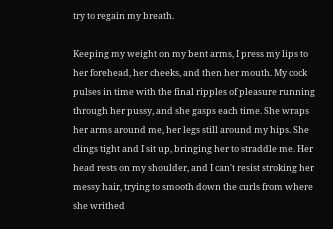try to regain my breath.

Keeping my weight on my bent arms, I press my lips to her forehead, her cheeks, and then her mouth. My cock pulses in time with the final ripples of pleasure running through her pussy, and she gasps each time. She wraps her arms around me, her legs still around my hips. She clings tight and I sit up, bringing her to straddle me. Her head rests on my shoulder, and I can't resist stroking her messy hair, trying to smooth down the curls from where she writhed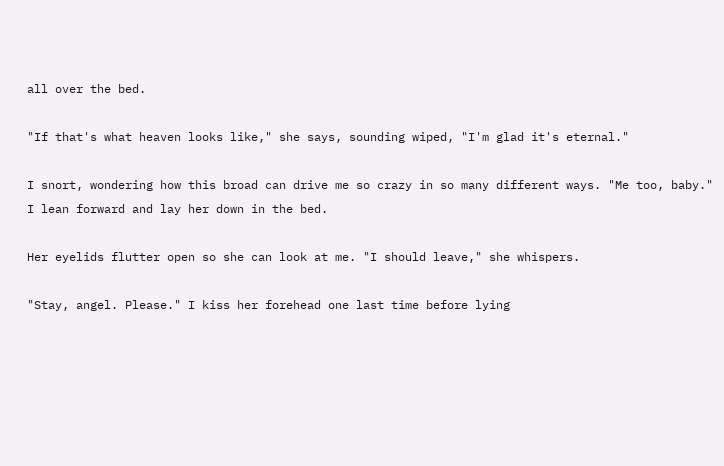all over the bed.

"If that's what heaven looks like," she says, sounding wiped, "I'm glad it's eternal."

I snort, wondering how this broad can drive me so crazy in so many different ways. "Me too, baby." I lean forward and lay her down in the bed.

Her eyelids flutter open so she can look at me. "I should leave," she whispers.

"Stay, angel. Please." I kiss her forehead one last time before lying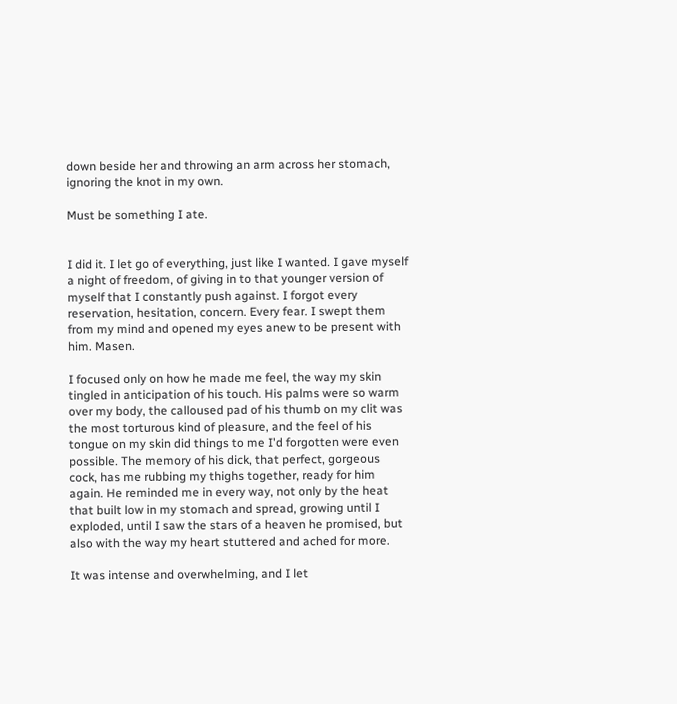down beside her and throwing an arm across her stomach, ignoring the knot in my own.

Must be something I ate.


I did it. I let go of everything, just like I wanted. I gave myself a night of freedom, of giving in to that younger version of myself that I constantly push against. I forgot every reservation, hesitation, concern. Every fear. I swept them from my mind and opened my eyes anew to be present with him. Masen.

I focused only on how he made me feel, the way my skin tingled in anticipation of his touch. His palms were so warm over my body, the calloused pad of his thumb on my clit was the most torturous kind of pleasure, and the feel of his tongue on my skin did things to me I'd forgotten were even possible. The memory of his dick, that perfect, gorgeous cock, has me rubbing my thighs together, ready for him again. He reminded me in every way, not only by the heat that built low in my stomach and spread, growing until I exploded, until I saw the stars of a heaven he promised, but also with the way my heart stuttered and ached for more.

It was intense and overwhelming, and I let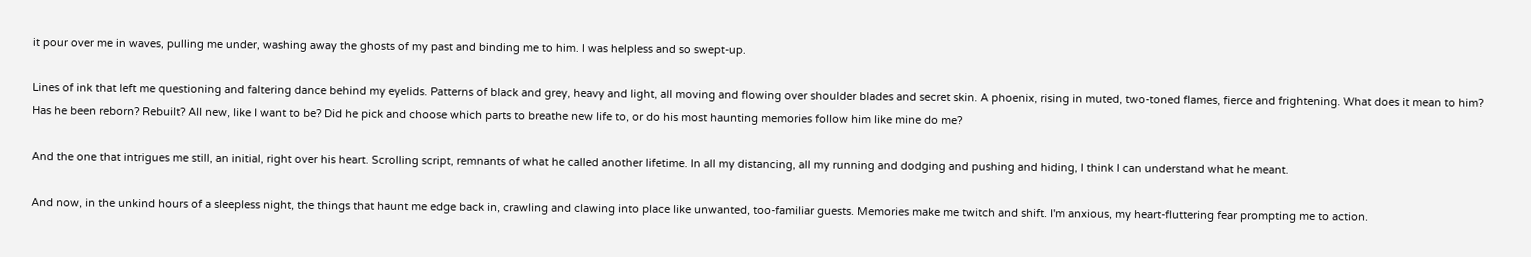it pour over me in waves, pulling me under, washing away the ghosts of my past and binding me to him. I was helpless and so swept-up.

Lines of ink that left me questioning and faltering dance behind my eyelids. Patterns of black and grey, heavy and light, all moving and flowing over shoulder blades and secret skin. A phoenix, rising in muted, two-toned flames, fierce and frightening. What does it mean to him? Has he been reborn? Rebuilt? All new, like I want to be? Did he pick and choose which parts to breathe new life to, or do his most haunting memories follow him like mine do me?

And the one that intrigues me still, an initial, right over his heart. Scrolling script, remnants of what he called another lifetime. In all my distancing, all my running and dodging and pushing and hiding, I think I can understand what he meant.

And now, in the unkind hours of a sleepless night, the things that haunt me edge back in, crawling and clawing into place like unwanted, too-familiar guests. Memories make me twitch and shift. I'm anxious, my heart-fluttering fear prompting me to action.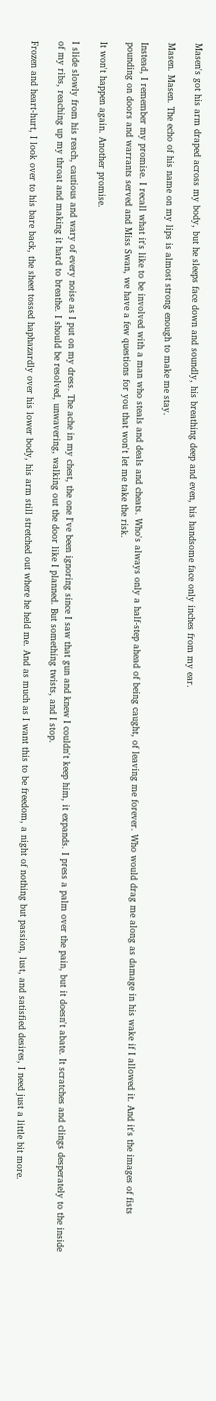Masen's got his arm draped across my body, but he sleeps face down and soundly, his breathing deep and even, his handsome face only inches from my ear.

Masen. Masen. The echo of his name on my lips is almost strong enough to make me stay.

Instead, I remember my promise. I recall what it's like to be involved with a man who steals and deals and cheats. Who's always only a half-step ahead of being caught, of leaving me forever. Who would drag me along as damage in his wake if I allowed it. And it's the images of fists pounding on doors and warrants served and Miss Swan, we have a few questions for you that won't let me take the risk.

It won't happen again. Another promise.

I slide slowly from his reach, cautious and wary of every noise as I put on my dress. The ache in my chest, the one I've been ignoring since I saw that gun and knew I couldn't keep him, it expands. I press a palm over the pain, but it doesn't abate. It scratches and clings desperately to the inside of my ribs, reaching up my throat and making it hard to breathe. I should be resolved, unwavering, walking out the door like I planned. But something twists, and I stop.

Frozen and heart-hurt, I look over to his bare back, the sheet tossed haphazardly over his lower body, his arm still stretched out where he held me. And as much as I want this to be freedom, a night of nothing but passion, lust, and satisfied desires, I need just a little bit more.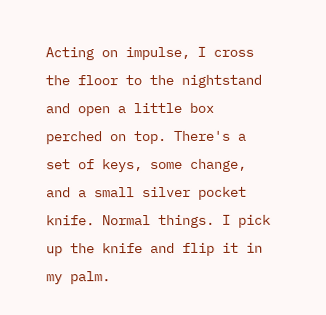Acting on impulse, I cross the floor to the nightstand and open a little box perched on top. There's a set of keys, some change, and a small silver pocket knife. Normal things. I pick up the knife and flip it in my palm.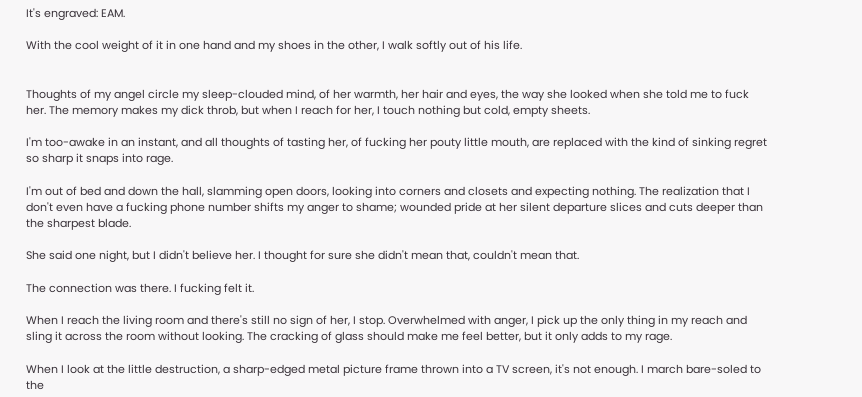It's engraved: EAM.

With the cool weight of it in one hand and my shoes in the other, I walk softly out of his life.


Thoughts of my angel circle my sleep-clouded mind, of her warmth, her hair and eyes, the way she looked when she told me to fuck her. The memory makes my dick throb, but when I reach for her, I touch nothing but cold, empty sheets.

I'm too-awake in an instant, and all thoughts of tasting her, of fucking her pouty little mouth, are replaced with the kind of sinking regret so sharp it snaps into rage.

I'm out of bed and down the hall, slamming open doors, looking into corners and closets and expecting nothing. The realization that I don't even have a fucking phone number shifts my anger to shame; wounded pride at her silent departure slices and cuts deeper than the sharpest blade.

She said one night, but I didn't believe her. I thought for sure she didn't mean that, couldn't mean that.

The connection was there. I fucking felt it.

When I reach the living room and there's still no sign of her, I stop. Overwhelmed with anger, I pick up the only thing in my reach and sling it across the room without looking. The cracking of glass should make me feel better, but it only adds to my rage.

When I look at the little destruction, a sharp-edged metal picture frame thrown into a TV screen, it's not enough. I march bare-soled to the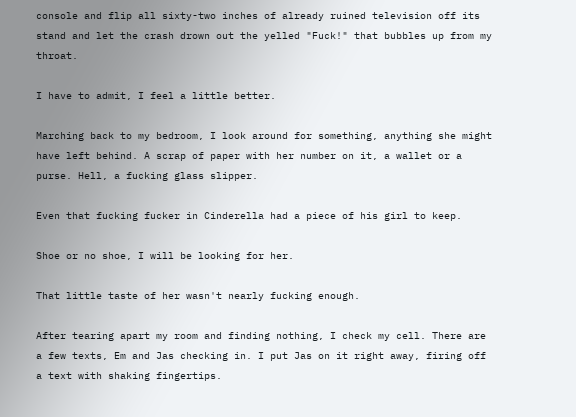console and flip all sixty-two inches of already ruined television off its stand and let the crash drown out the yelled "Fuck!" that bubbles up from my throat.

I have to admit, I feel a little better.

Marching back to my bedroom, I look around for something, anything she might have left behind. A scrap of paper with her number on it, a wallet or a purse. Hell, a fucking glass slipper.

Even that fucking fucker in Cinderella had a piece of his girl to keep.

Shoe or no shoe, I will be looking for her.

That little taste of her wasn't nearly fucking enough.

After tearing apart my room and finding nothing, I check my cell. There are a few texts, Em and Jas checking in. I put Jas on it right away, firing off a text with shaking fingertips.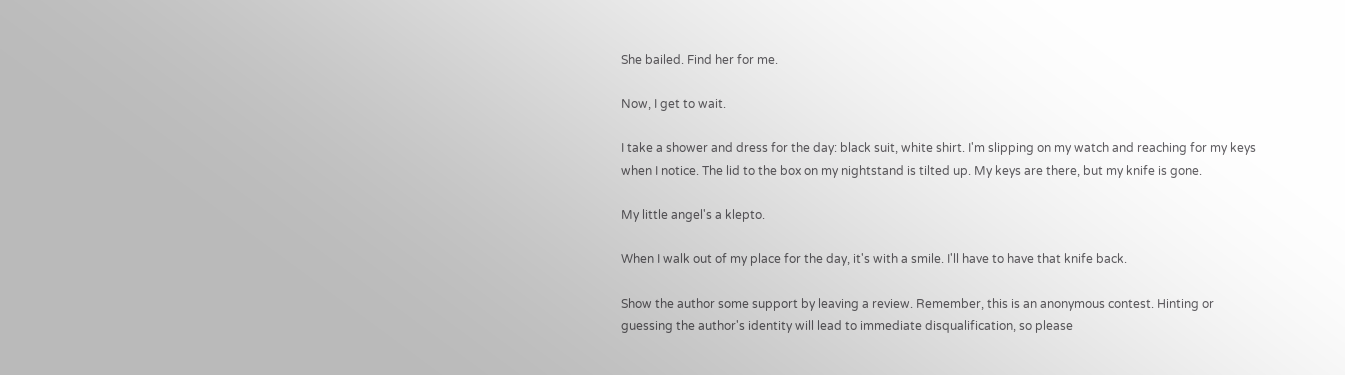She bailed. Find her for me.

Now, I get to wait.

I take a shower and dress for the day: black suit, white shirt. I'm slipping on my watch and reaching for my keys when I notice. The lid to the box on my nightstand is tilted up. My keys are there, but my knife is gone.

My little angel's a klepto.

When I walk out of my place for the day, it's with a smile. I'll have to have that knife back.

Show the author some support by leaving a review. Remember, this is an anonymous contest. Hinting or guessing the author's identity will lead to immediate disqualification, so please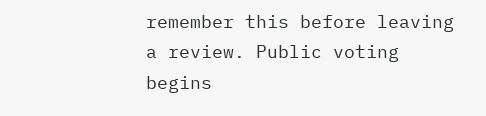remember this before leaving a review. Public voting begins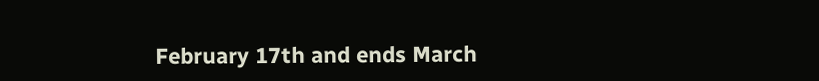February 17th and ends March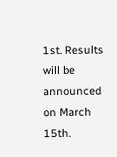1st. Results will be announced on March 15th.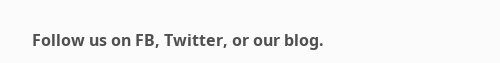Follow us on FB, Twitter, or our blog.